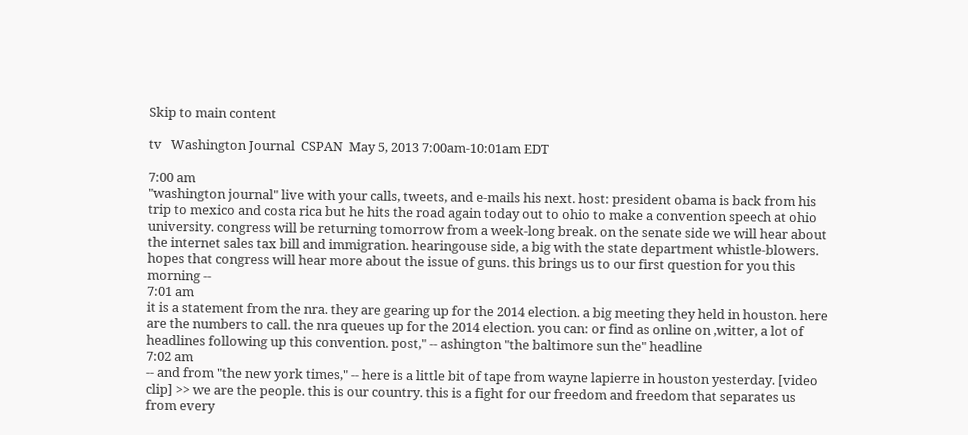Skip to main content

tv   Washington Journal  CSPAN  May 5, 2013 7:00am-10:01am EDT

7:00 am
"washington journal" live with your calls, tweets, and e-mails his next. host: president obama is back from his trip to mexico and costa rica but he hits the road again today out to ohio to make a convention speech at ohio university. congress will be returning tomorrow from a week-long break. on the senate side we will hear about the internet sales tax bill and immigration. hearingouse side, a big with the state department whistle-blowers. hopes that congress will hear more about the issue of guns. this brings us to our first question for you this morning --
7:01 am
it is a statement from the nra. they are gearing up for the 2014 election. a big meeting they held in houston. here are the numbers to call. the nra queues up for the 2014 election. you can: or find as online on ,witter, a lot of headlines following up this convention. post," -- ashington "the baltimore sun the" headline
7:02 am
-- and from "the new york times," -- here is a little bit of tape from wayne lapierre in houston yesterday. [video clip] >> we are the people. this is our country. this is a fight for our freedom and freedom that separates us from every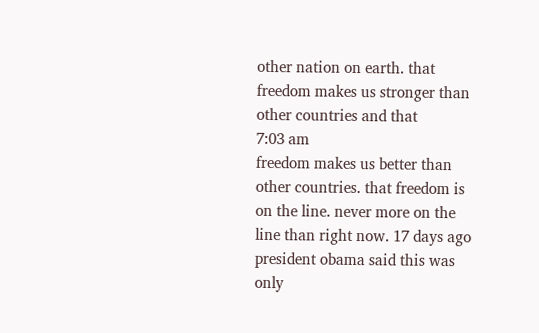other nation on earth. that freedom makes us stronger than other countries and that
7:03 am
freedom makes us better than other countries. that freedom is on the line. never more on the line than right now. 17 days ago president obama said this was only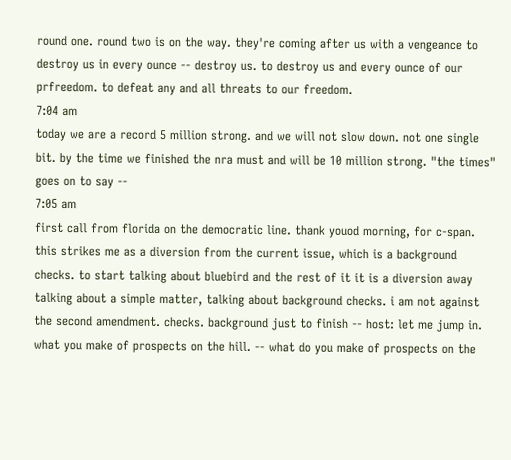round one. round two is on the way. they're coming after us with a vengeance to destroy us in every ounce -- destroy us. to destroy us and every ounce of our prfreedom. to defeat any and all threats to our freedom.
7:04 am
today we are a record 5 million strong. and we will not slow down. not one single bit. by the time we finished the nra must and will be 10 million strong. "the times" goes on to say --
7:05 am
first call from florida on the democratic line. thank youod morning, for c-span. this strikes me as a diversion from the current issue, which is a background checks. to start talking about bluebird and the rest of it it is a diversion away talking about a simple matter, talking about background checks. i am not against the second amendment. checks. background just to finish -- host: let me jump in. what you make of prospects on the hill. -- what do you make of prospects on the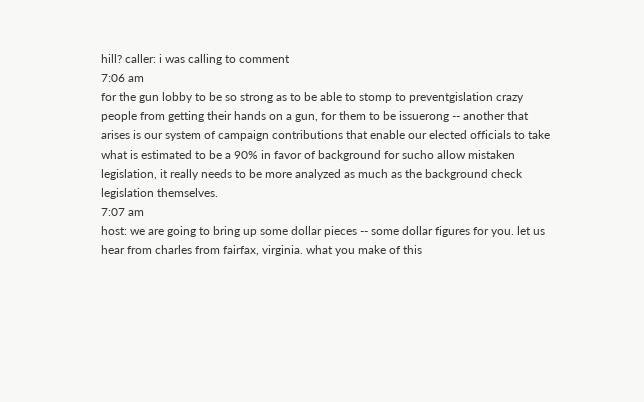hill? caller: i was calling to comment
7:06 am
for the gun lobby to be so strong as to be able to stomp to preventgislation crazy people from getting their hands on a gun, for them to be issuerong -- another that arises is our system of campaign contributions that enable our elected officials to take what is estimated to be a 90% in favor of background for sucho allow mistaken legislation, it really needs to be more analyzed as much as the background check legislation themselves.
7:07 am
host: we are going to bring up some dollar pieces -- some dollar figures for you. let us hear from charles from fairfax, virginia. what you make of this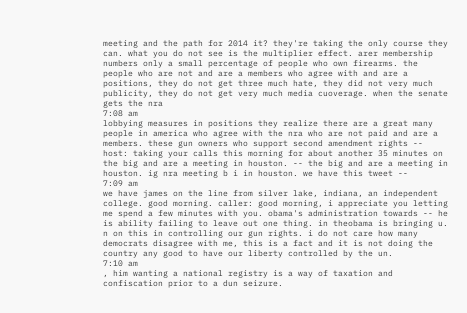meeting and the path for 2014 it? they're taking the only course they can. what you do not see is the multiplier effect. arer membership numbers only a small percentage of people who own firearms. the people who are not and are a members who agree with and are a positions, they do not get three much hate, they did not very much publicity, they do not get very much media cuoverage. when the senate gets the nra
7:08 am
lobbying measures in positions they realize there are a great many people in america who agree with the nra who are not paid and are a members. these gun owners who support second amendment rights -- host: taking your calls this morning for about another 35 minutes on the big and are a meeting in houston. -- the big and are a meeting in houston. ig nra meeting b i in houston. we have this tweet --
7:09 am
we have james on the line from silver lake, indiana, an independent college. good morning. caller: good morning, i appreciate you letting me spend a few minutes with you. obama's administration towards -- he is ability failing to leave out one thing. in theobama is bringing u. n on this in controlling our gun rights. i do not care how many democrats disagree with me, this is a fact and it is not doing the country any good to have our liberty controlled by the un.
7:10 am
, him wanting a national registry is a way of taxation and confiscation prior to a dun seizure.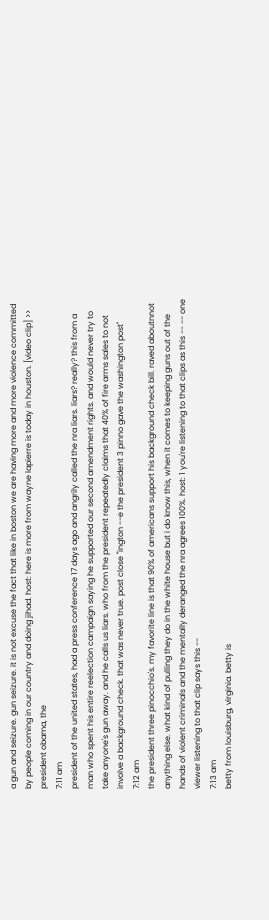a gun and seizure. gun seizure. it is not excuse the fact that like in boston we are having more and more violence committed by people coming in our country and doing jihad. host: here is more from wayne lapierre is today in houston. [video clip] >> president obama, the
7:11 am
president of the united states, had a press conference 17 days ago and angrily called the nra liars. liars? really? this from a man who spent his entire reelection campaign saying he supported our second amendment rights. and would never try to take anyone's gun away. and he calls us liars. who from the president repeatedly claims that 40% of fire arms sales to not involve a background check. that was never true. post close "ington --e the president 3 pinno gave the washington post"
7:12 am
the president three pinocchio's. my favorite line is that 90% of americans support his background check bill. raved aboutnnot anything else. what kind of pulling they do in the white house but i do know this, when it comes to keeping guns out of the hands of violent criminals and the mentally deranged the nra agrees 100%. host: 1 you're listening to that clips as this -- -- one viewer listening to that clip says this --
7:13 am
betty from louisburg, virginia. betty is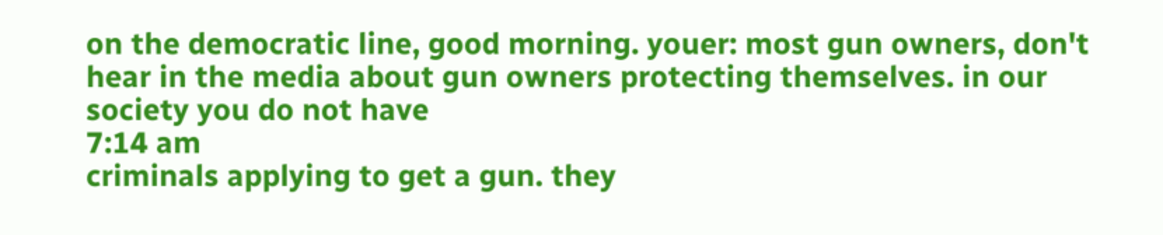on the democratic line, good morning. youer: most gun owners, don't hear in the media about gun owners protecting themselves. in our society you do not have
7:14 am
criminals applying to get a gun. they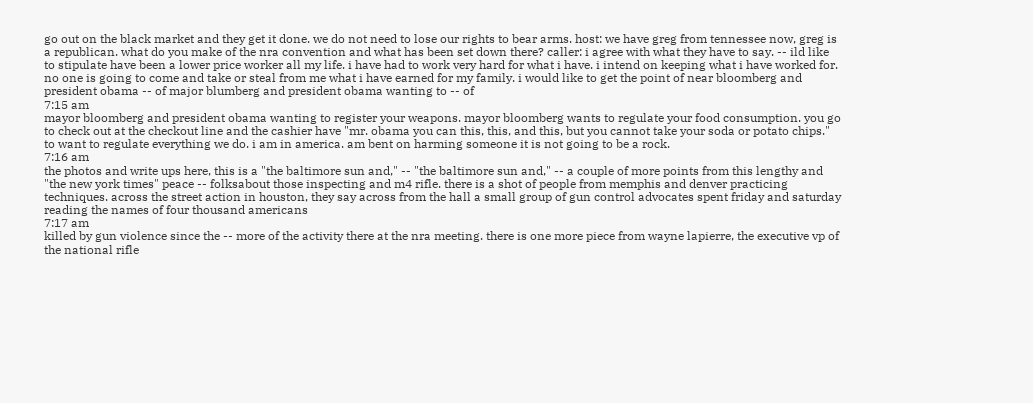go out on the black market and they get it done. we do not need to lose our rights to bear arms. host: we have greg from tennessee now, greg is a republican. what do you make of the nra convention and what has been set down there? caller: i agree with what they have to say. -- ild like to stipulate have been a lower price worker all my life. i have had to work very hard for what i have. i intend on keeping what i have worked for. no one is going to come and take or steal from me what i have earned for my family. i would like to get the point of near bloomberg and president obama -- of major blumberg and president obama wanting to -- of
7:15 am
mayor bloomberg and president obama wanting to register your weapons. mayor bloomberg wants to regulate your food consumption. you go to check out at the checkout line and the cashier have "mr. obama you can this, this, and this, but you cannot take your soda or potato chips." to want to regulate everything we do. i am in america. am bent on harming someone it is not going to be a rock.
7:16 am
the photos and write ups here, this is a "the baltimore sun and," -- "the baltimore sun and," -- a couple of more points from this lengthy and "the new york times" peace -- folksabout those inspecting and m4 rifle. there is a shot of people from memphis and denver practicing techniques. across the street action in houston, they say across from the hall a small group of gun control advocates spent friday and saturday reading the names of four thousand americans
7:17 am
killed by gun violence since the -- more of the activity there at the nra meeting. there is one more piece from wayne lapierre, the executive vp of the national rifle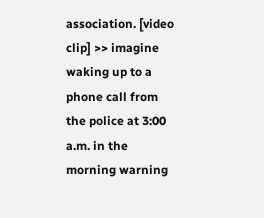association. [video clip] >> imagine waking up to a phone call from the police at 3:00 a.m. in the morning warning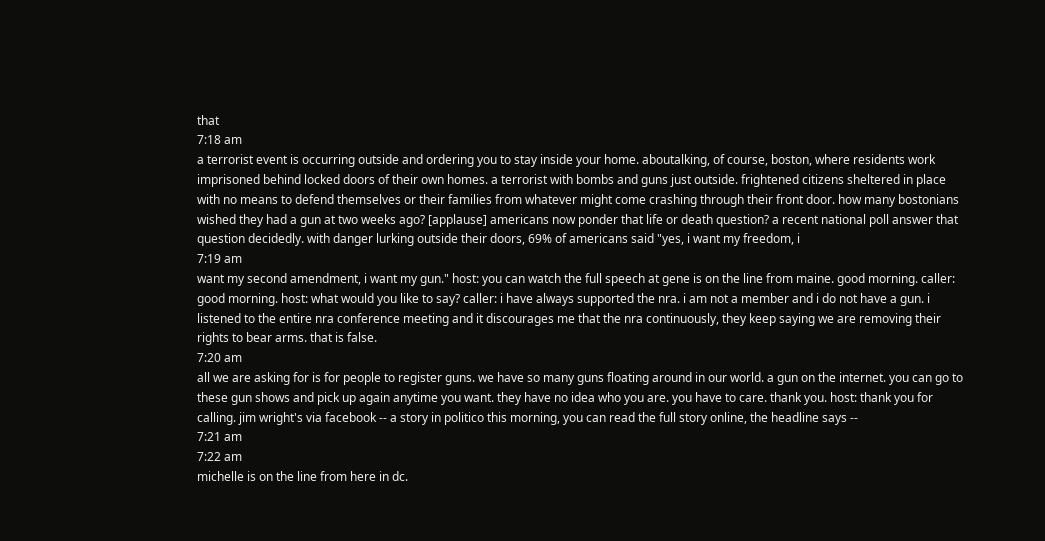that
7:18 am
a terrorist event is occurring outside and ordering you to stay inside your home. aboutalking, of course, boston, where residents work imprisoned behind locked doors of their own homes. a terrorist with bombs and guns just outside. frightened citizens sheltered in place with no means to defend themselves or their families from whatever might come crashing through their front door. how many bostonians wished they had a gun at two weeks ago? [applause] americans now ponder that life or death question? a recent national poll answer that question decidedly. with danger lurking outside their doors, 69% of americans said "yes, i want my freedom, i
7:19 am
want my second amendment, i want my gun." host: you can watch the full speech at gene is on the line from maine. good morning. caller: good morning. host: what would you like to say? caller: i have always supported the nra. i am not a member and i do not have a gun. i listened to the entire nra conference meeting and it discourages me that the nra continuously, they keep saying we are removing their rights to bear arms. that is false.
7:20 am
all we are asking for is for people to register guns. we have so many guns floating around in our world. a gun on the internet. you can go to these gun shows and pick up again anytime you want. they have no idea who you are. you have to care. thank you. host: thank you for calling. jim wright's via facebook -- a story in politico this morning, you can read the full story online, the headline says --
7:21 am
7:22 am
michelle is on the line from here in dc.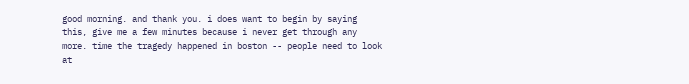good morning. and thank you. i does want to begin by saying this, give me a few minutes because i never get through any more. time the tragedy happened in boston -- people need to look at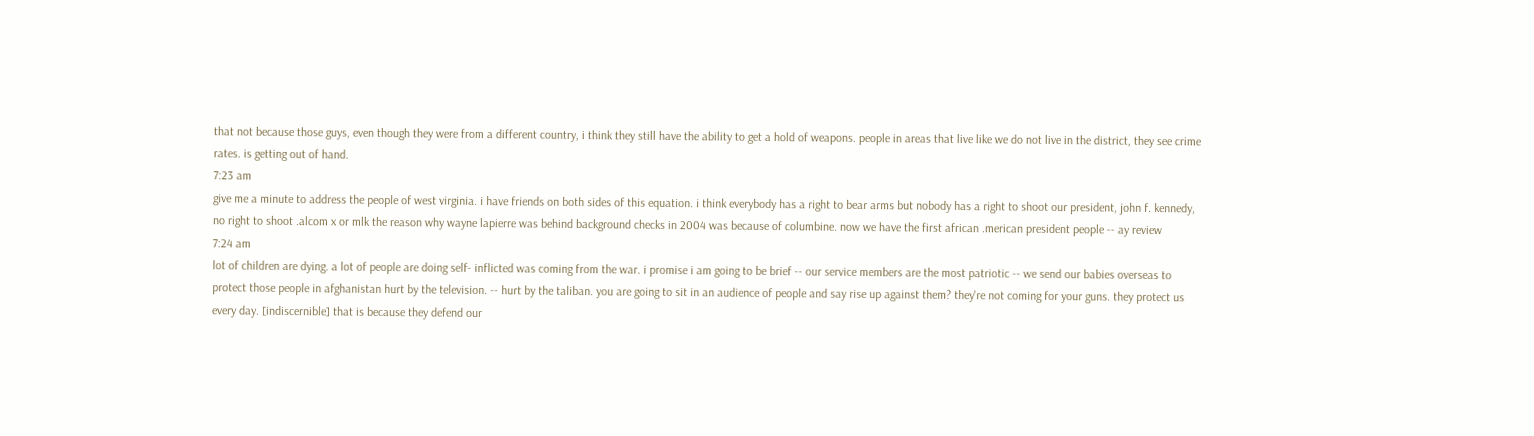that not because those guys, even though they were from a different country, i think they still have the ability to get a hold of weapons. people in areas that live like we do not live in the district, they see crime rates. is getting out of hand.
7:23 am
give me a minute to address the people of west virginia. i have friends on both sides of this equation. i think everybody has a right to bear arms but nobody has a right to shoot our president, john f. kennedy, no right to shoot .alcom x or mlk the reason why wayne lapierre was behind background checks in 2004 was because of columbine. now we have the first african .merican president people -- ay review
7:24 am
lot of children are dying. a lot of people are doing self- inflicted was coming from the war. i promise i am going to be brief -- our service members are the most patriotic -- we send our babies overseas to protect those people in afghanistan hurt by the television. -- hurt by the taliban. you are going to sit in an audience of people and say rise up against them? they're not coming for your guns. they protect us every day. [indiscernible] that is because they defend our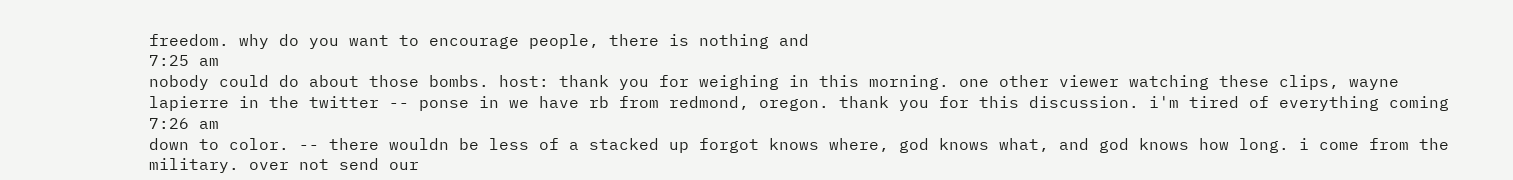freedom. why do you want to encourage people, there is nothing and
7:25 am
nobody could do about those bombs. host: thank you for weighing in this morning. one other viewer watching these clips, wayne lapierre in the twitter -- ponse in we have rb from redmond, oregon. thank you for this discussion. i'm tired of everything coming
7:26 am
down to color. -- there wouldn be less of a stacked up forgot knows where, god knows what, and god knows how long. i come from the military. over not send our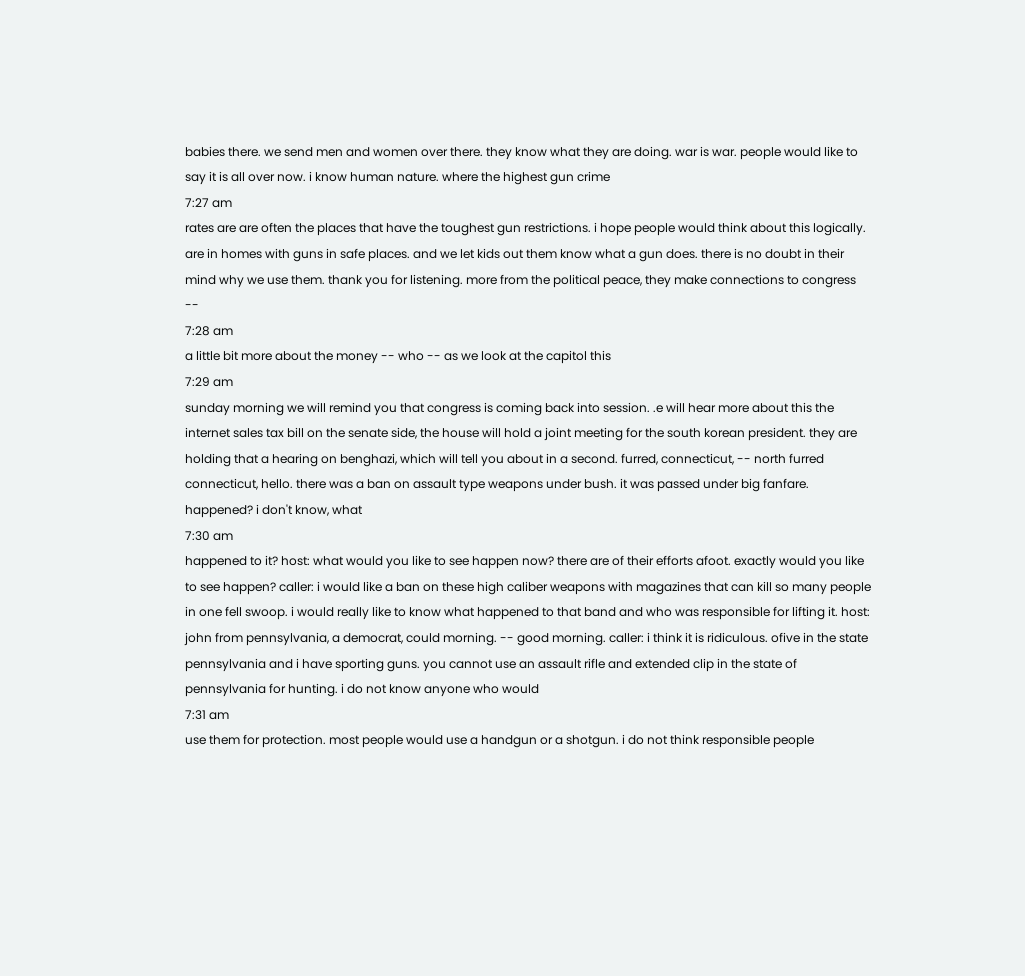babies there. we send men and women over there. they know what they are doing. war is war. people would like to say it is all over now. i know human nature. where the highest gun crime
7:27 am
rates are are often the places that have the toughest gun restrictions. i hope people would think about this logically. are in homes with guns in safe places. and we let kids out them know what a gun does. there is no doubt in their mind why we use them. thank you for listening. more from the political peace, they make connections to congress --
7:28 am
a little bit more about the money -- who -- as we look at the capitol this
7:29 am
sunday morning we will remind you that congress is coming back into session. .e will hear more about this the internet sales tax bill on the senate side, the house will hold a joint meeting for the south korean president. they are holding that a hearing on benghazi, which will tell you about in a second. furred, connecticut, -- north furred connecticut, hello. there was a ban on assault type weapons under bush. it was passed under big fanfare. happened? i don't know, what
7:30 am
happened to it? host: what would you like to see happen now? there are of their efforts afoot. exactly would you like to see happen? caller: i would like a ban on these high caliber weapons with magazines that can kill so many people in one fell swoop. i would really like to know what happened to that band and who was responsible for lifting it. host: john from pennsylvania, a democrat, could morning. -- good morning. caller: i think it is ridiculous. ofive in the state pennsylvania and i have sporting guns. you cannot use an assault rifle and extended clip in the state of pennsylvania for hunting. i do not know anyone who would
7:31 am
use them for protection. most people would use a handgun or a shotgun. i do not think responsible people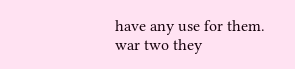have any use for them. war two they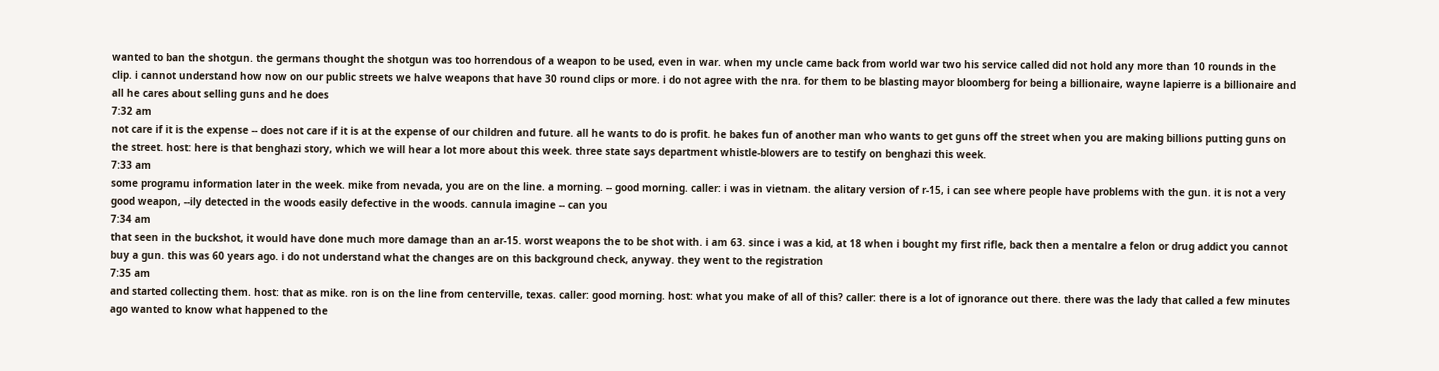wanted to ban the shotgun. the germans thought the shotgun was too horrendous of a weapon to be used, even in war. when my uncle came back from world war two his service called did not hold any more than 10 rounds in the clip. i cannot understand how now on our public streets we halve weapons that have 30 round clips or more. i do not agree with the nra. for them to be blasting mayor bloomberg for being a billionaire, wayne lapierre is a billionaire and all he cares about selling guns and he does
7:32 am
not care if it is the expense -- does not care if it is at the expense of our children and future. all he wants to do is profit. he bakes fun of another man who wants to get guns off the street when you are making billions putting guns on the street. host: here is that benghazi story, which we will hear a lot more about this week. three state says department whistle-blowers are to testify on benghazi this week.
7:33 am
some programu information later in the week. mike from nevada, you are on the line. a morning. -- good morning. caller: i was in vietnam. the alitary version of r-15, i can see where people have problems with the gun. it is not a very good weapon, --ily detected in the woods easily defective in the woods. cannula imagine -- can you
7:34 am
that seen in the buckshot, it would have done much more damage than an ar-15. worst weapons the to be shot with. i am 63. since i was a kid, at 18 when i bought my first rifle, back then a mentalre a felon or drug addict you cannot buy a gun. this was 60 years ago. i do not understand what the changes are on this background check, anyway. they went to the registration
7:35 am
and started collecting them. host: that as mike. ron is on the line from centerville, texas. caller: good morning. host: what you make of all of this? caller: there is a lot of ignorance out there. there was the lady that called a few minutes ago wanted to know what happened to the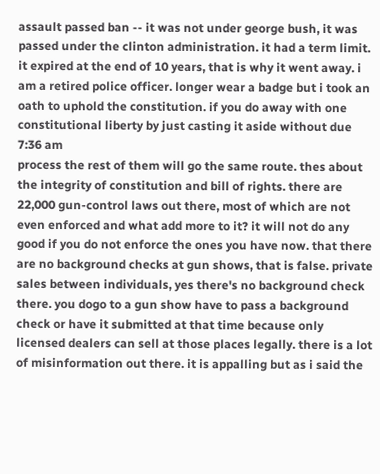assault passed ban -- it was not under george bush, it was passed under the clinton administration. it had a term limit. it expired at the end of 10 years, that is why it went away. i am a retired police officer. longer wear a badge but i took an oath to uphold the constitution. if you do away with one constitutional liberty by just casting it aside without due
7:36 am
process the rest of them will go the same route. thes about the integrity of constitution and bill of rights. there are 22,000 gun-control laws out there, most of which are not even enforced and what add more to it? it will not do any good if you do not enforce the ones you have now. that there are no background checks at gun shows, that is false. private sales between individuals, yes there's no background check there. you dogo to a gun show have to pass a background check or have it submitted at that time because only licensed dealers can sell at those places legally. there is a lot of misinformation out there. it is appalling but as i said the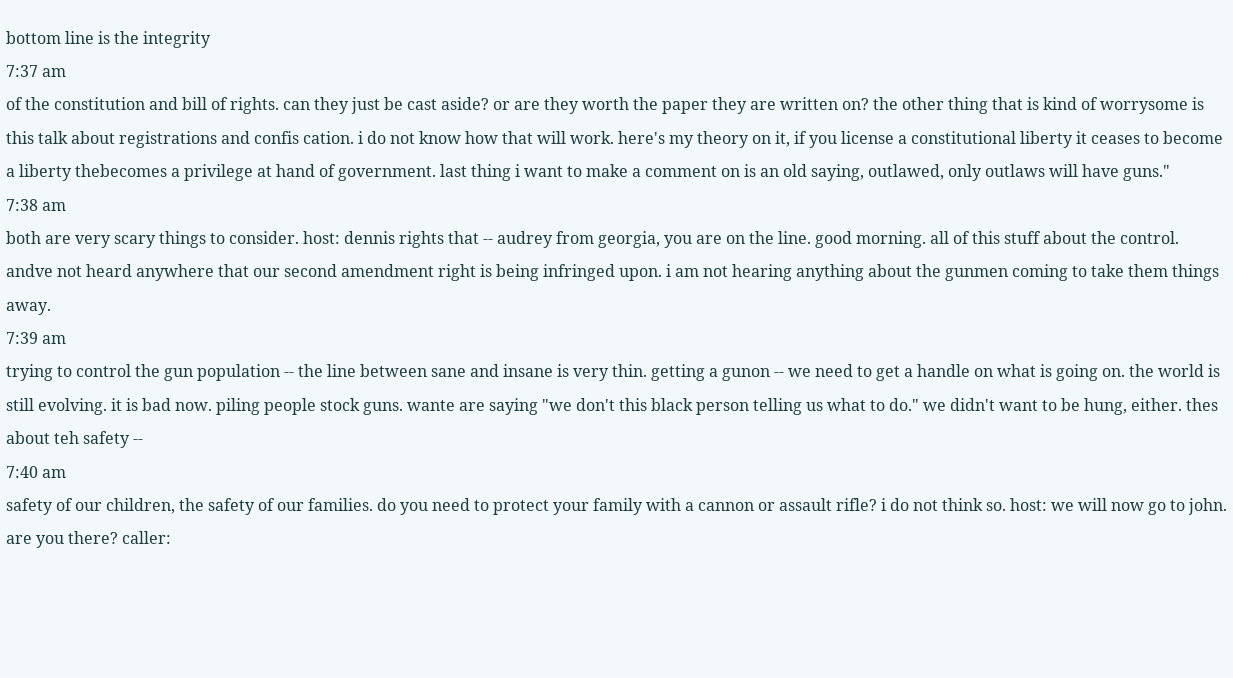bottom line is the integrity
7:37 am
of the constitution and bill of rights. can they just be cast aside? or are they worth the paper they are written on? the other thing that is kind of worrysome is this talk about registrations and confis cation. i do not know how that will work. here's my theory on it, if you license a constitutional liberty it ceases to become a liberty thebecomes a privilege at hand of government. last thing i want to make a comment on is an old saying, outlawed, only outlaws will have guns."
7:38 am
both are very scary things to consider. host: dennis rights that -- audrey from georgia, you are on the line. good morning. all of this stuff about the control. andve not heard anywhere that our second amendment right is being infringed upon. i am not hearing anything about the gunmen coming to take them things away.
7:39 am
trying to control the gun population -- the line between sane and insane is very thin. getting a gunon -- we need to get a handle on what is going on. the world is still evolving. it is bad now. piling people stock guns. wante are saying "we don't this black person telling us what to do." we didn't want to be hung, either. thes about teh safety --
7:40 am
safety of our children, the safety of our families. do you need to protect your family with a cannon or assault rifle? i do not think so. host: we will now go to john. are you there? caller: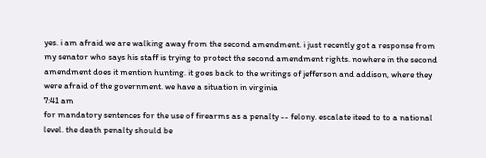yes. i am afraid we are walking away from the second amendment. i just recently got a response from my senator who says his staff is trying to protect the second amendment rights. nowhere in the second amendment does it mention hunting. it goes back to the writings of jefferson and addison, where they were afraid of the government. we have a situation in virginia
7:41 am
for mandatory sentences for the use of firearms as a penalty -- felony. escalate iteed to to a national level. the death penalty should be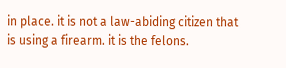in place. it is not a law-abiding citizen that is using a firearm. it is the felons.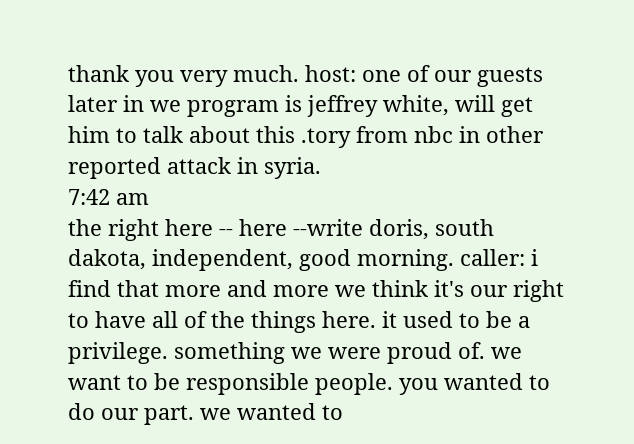thank you very much. host: one of our guests later in we program is jeffrey white, will get him to talk about this .tory from nbc in other reported attack in syria.
7:42 am
the right here -- here --write doris, south dakota, independent, good morning. caller: i find that more and more we think it's our right to have all of the things here. it used to be a privilege. something we were proud of. we want to be responsible people. you wanted to do our part. we wanted to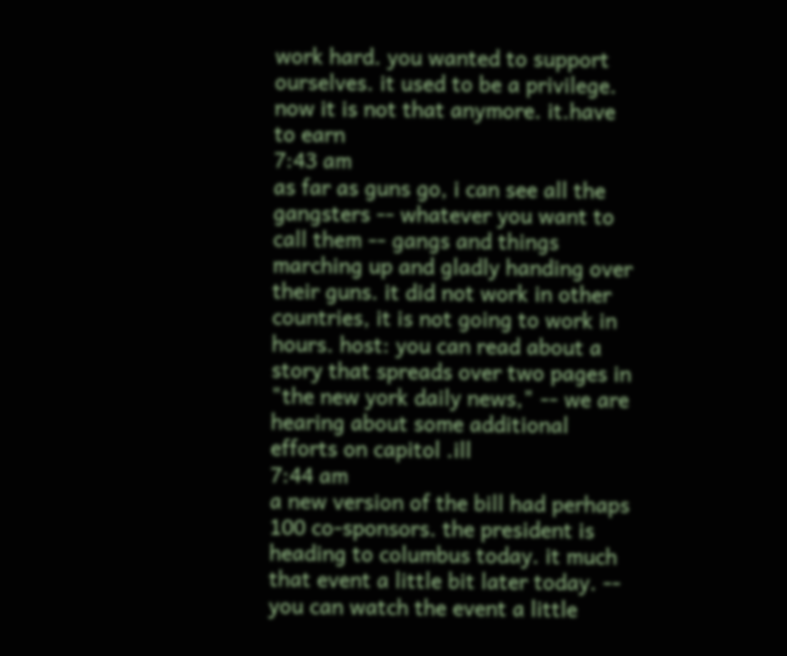work hard. you wanted to support ourselves. it used to be a privilege. now it is not that anymore. it.have to earn
7:43 am
as far as guns go, i can see all the gangsters -- whatever you want to call them -- gangs and things marching up and gladly handing over their guns. it did not work in other countries, it is not going to work in hours. host: you can read about a story that spreads over two pages in "the new york daily news," -- we are hearing about some additional efforts on capitol .ill
7:44 am
a new version of the bill had perhaps 100 co-sponsors. the president is heading to columbus today. it much that event a little bit later today. -- you can watch the event a little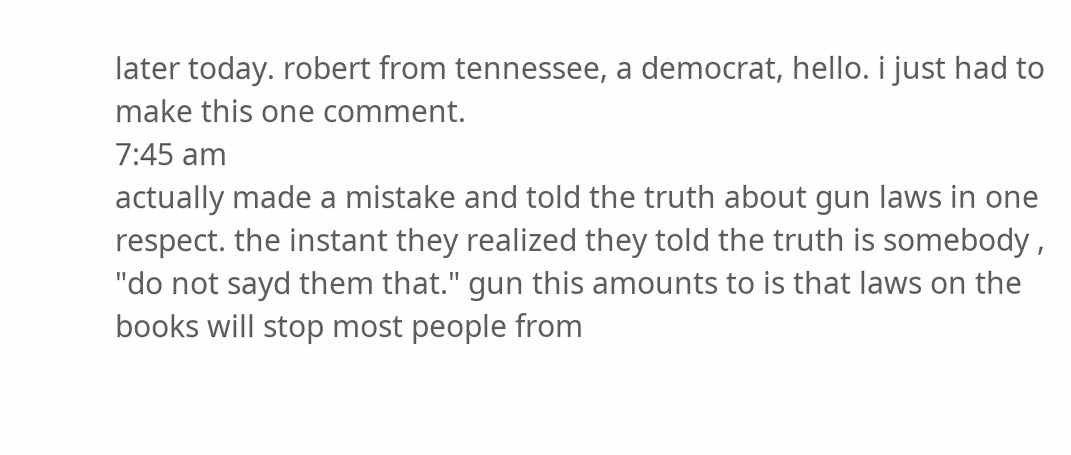later today. robert from tennessee, a democrat, hello. i just had to make this one comment.
7:45 am
actually made a mistake and told the truth about gun laws in one respect. the instant they realized they told the truth is somebody , "do not sayd them that." gun this amounts to is that laws on the books will stop most people from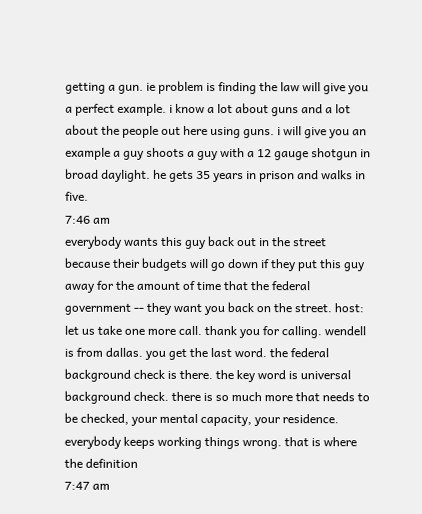getting a gun. ie problem is finding the law will give you a perfect example. i know a lot about guns and a lot about the people out here using guns. i will give you an example a guy shoots a guy with a 12 gauge shotgun in broad daylight. he gets 35 years in prison and walks in five.
7:46 am
everybody wants this guy back out in the street because their budgets will go down if they put this guy away for the amount of time that the federal government -- they want you back on the street. host: let us take one more call. thank you for calling. wendell is from dallas. you get the last word. the federal background check is there. the key word is universal background check. there is so much more that needs to be checked, your mental capacity, your residence. everybody keeps working things wrong. that is where the definition
7:47 am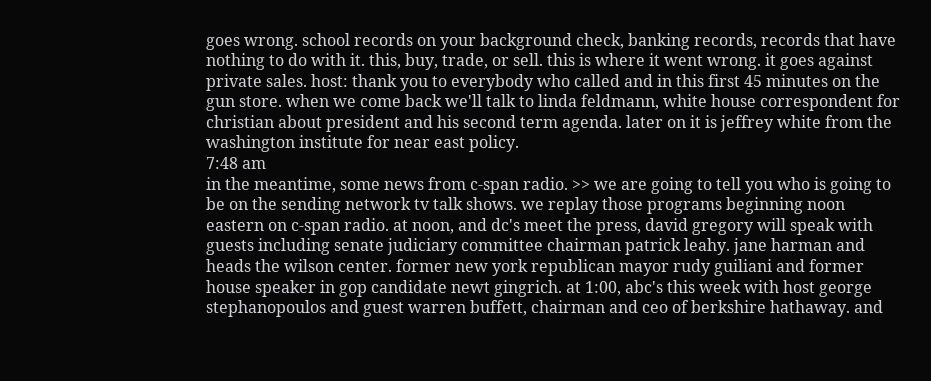goes wrong. school records on your background check, banking records, records that have nothing to do with it. this, buy, trade, or sell. this is where it went wrong. it goes against private sales. host: thank you to everybody who called and in this first 45 minutes on the gun store. when we come back we'll talk to linda feldmann, white house correspondent for christian about president and his second term agenda. later on it is jeffrey white from the washington institute for near east policy.
7:48 am
in the meantime, some news from c-span radio. >> we are going to tell you who is going to be on the sending network tv talk shows. we replay those programs beginning noon eastern on c-span radio. at noon, and dc's meet the press, david gregory will speak with guests including senate judiciary committee chairman patrick leahy. jane harman and heads the wilson center. former new york republican mayor rudy guiliani and former house speaker in gop candidate newt gingrich. at 1:00, abc's this week with host george stephanopoulos and guest warren buffett, chairman and ceo of berkshire hathaway. and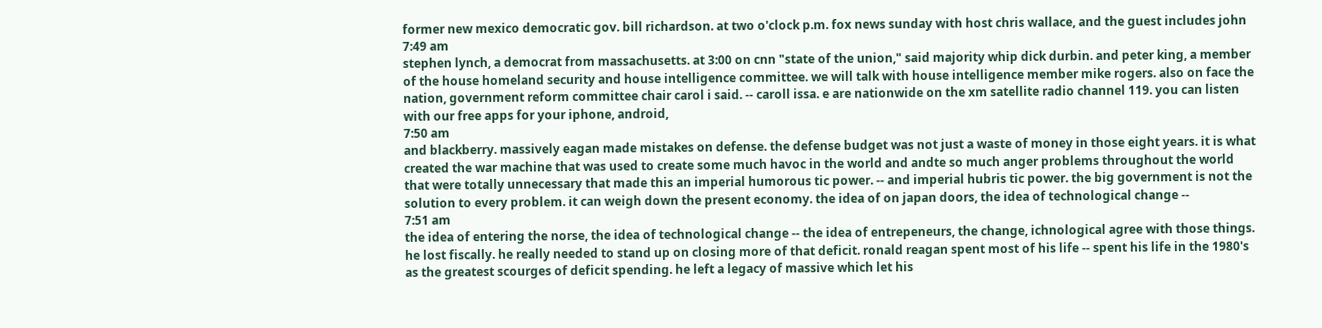former new mexico democratic gov. bill richardson. at two o'clock p.m. fox news sunday with host chris wallace, and the guest includes john
7:49 am
stephen lynch, a democrat from massachusetts. at 3:00 on cnn "state of the union," said majority whip dick durbin. and peter king, a member of the house homeland security and house intelligence committee. we will talk with house intelligence member mike rogers. also on face the nation, government reform committee chair carol i said. -- caroll issa. e are nationwide on the xm satellite radio channel 119. you can listen with our free apps for your iphone, android,
7:50 am
and blackberry. massively eagan made mistakes on defense. the defense budget was not just a waste of money in those eight years. it is what created the war machine that was used to create some much havoc in the world and andte so much anger problems throughout the world that were totally unnecessary that made this an imperial humorous tic power. -- and imperial hubris tic power. the big government is not the solution to every problem. it can weigh down the present economy. the idea of on japan doors, the idea of technological change --
7:51 am
the idea of entering the norse, the idea of technological change -- the idea of entrepeneurs, the change, ichnological agree with those things. he lost fiscally. he really needed to stand up on closing more of that deficit. ronald reagan spent most of his life -- spent his life in the 1980's as the greatest scourges of deficit spending. he left a legacy of massive which let his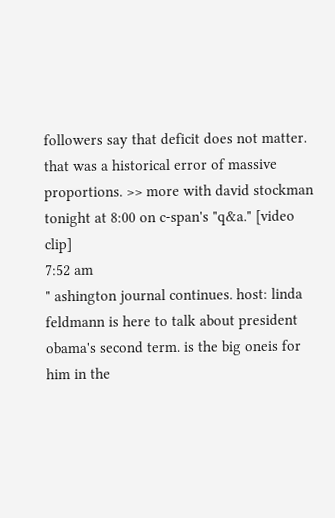followers say that deficit does not matter. that was a historical error of massive proportions. >> more with david stockman tonight at 8:00 on c-span's "q&a." [video clip]
7:52 am
" ashington journal continues. host: linda feldmann is here to talk about president obama's second term. is the big oneis for him in the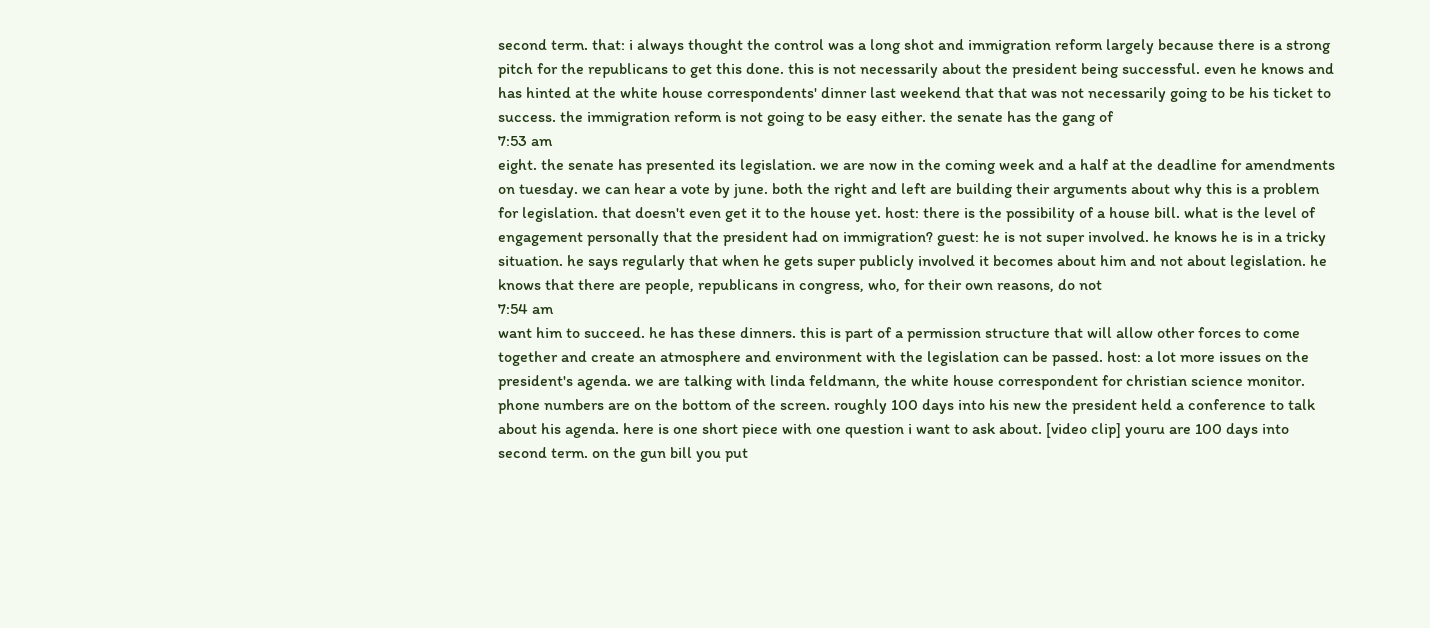second term. that: i always thought the control was a long shot and immigration reform largely because there is a strong pitch for the republicans to get this done. this is not necessarily about the president being successful. even he knows and has hinted at the white house correspondents' dinner last weekend that that was not necessarily going to be his ticket to success. the immigration reform is not going to be easy either. the senate has the gang of
7:53 am
eight. the senate has presented its legislation. we are now in the coming week and a half at the deadline for amendments on tuesday. we can hear a vote by june. both the right and left are building their arguments about why this is a problem for legislation. that doesn't even get it to the house yet. host: there is the possibility of a house bill. what is the level of engagement personally that the president had on immigration? guest: he is not super involved. he knows he is in a tricky situation. he says regularly that when he gets super publicly involved it becomes about him and not about legislation. he knows that there are people, republicans in congress, who, for their own reasons, do not
7:54 am
want him to succeed. he has these dinners. this is part of a permission structure that will allow other forces to come together and create an atmosphere and environment with the legislation can be passed. host: a lot more issues on the president's agenda. we are talking with linda feldmann, the white house correspondent for christian science monitor. phone numbers are on the bottom of the screen. roughly 100 days into his new the president held a conference to talk about his agenda. here is one short piece with one question i want to ask about. [video clip] youru are 100 days into second term. on the gun bill you put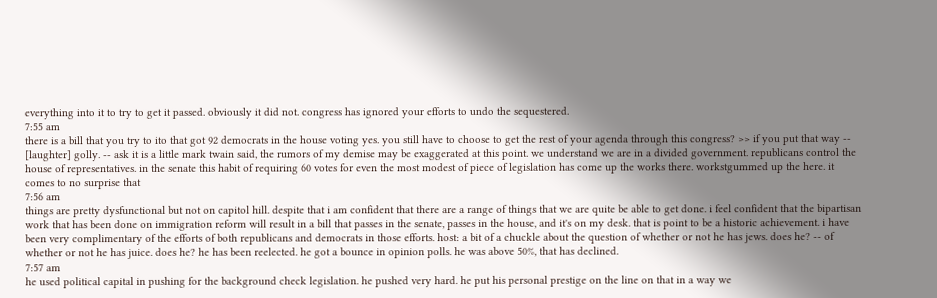everything into it to try to get it passed. obviously it did not. congress has ignored your efforts to undo the sequestered.
7:55 am
there is a bill that you try to ito that got 92 democrats in the house voting yes. you still have to choose to get the rest of your agenda through this congress? >> if you put that way -- [laughter] golly. -- ask it is a little mark twain said, the rumors of my demise may be exaggerated at this point. we understand we are in a divided government. republicans control the house of representatives. in the senate this habit of requiring 60 votes for even the most modest of piece of legislation has come up the works there. workstgummed up the here. it comes to no surprise that
7:56 am
things are pretty dysfunctional but not on capitol hill. despite that i am confident that there are a range of things that we are quite be able to get done. i feel confident that the bipartisan work that has been done on immigration reform will result in a bill that passes in the senate, passes in the house, and it's on my desk. that is point to be a historic achievement. i have been very complimentary of the efforts of both republicans and democrats in those efforts. host: a bit of a chuckle about the question of whether or not he has jews. does he? -- of whether or not he has juice. does he? he has been reelected. he got a bounce in opinion polls. he was above 50%, that has declined.
7:57 am
he used political capital in pushing for the background check legislation. he pushed very hard. he put his personal prestige on the line on that in a way we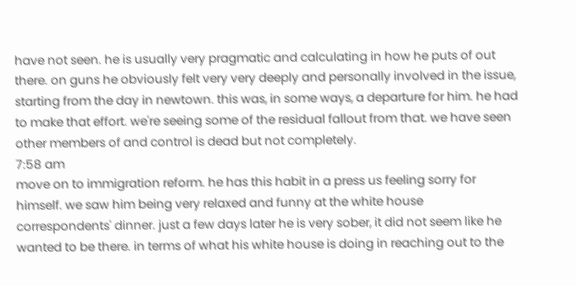have not seen. he is usually very pragmatic and calculating in how he puts of out there. on guns he obviously felt very very deeply and personally involved in the issue, starting from the day in newtown. this was, in some ways, a departure for him. he had to make that effort. we're seeing some of the residual fallout from that. we have seen other members of and control is dead but not completely.
7:58 am
move on to immigration reform. he has this habit in a press us feeling sorry for himself. we saw him being very relaxed and funny at the white house correspondents' dinner. just a few days later he is very sober, it did not seem like he wanted to be there. in terms of what his white house is doing in reaching out to the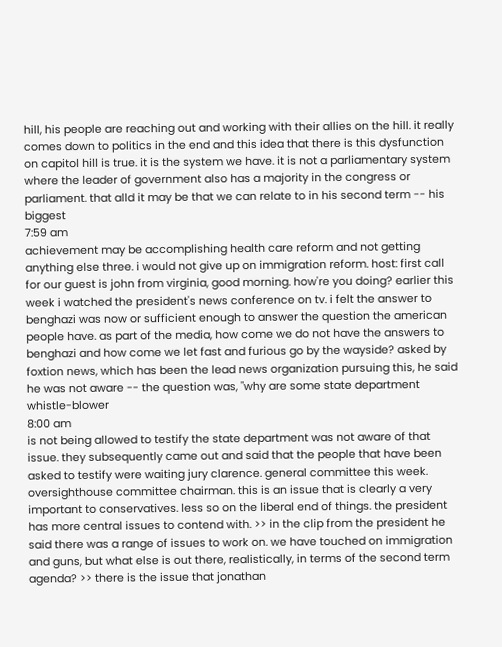hill, his people are reaching out and working with their allies on the hill. it really comes down to politics in the end and this idea that there is this dysfunction on capitol hill is true. it is the system we have. it is not a parliamentary system where the leader of government also has a majority in the congress or parliament. that alld it may be that we can relate to in his second term -- his biggest
7:59 am
achievement may be accomplishing health care reform and not getting anything else three. i would not give up on immigration reform. host: first call for our guest is john from virginia, good morning. how're you doing? earlier this week i watched the president's news conference on tv. i felt the answer to benghazi was now or sufficient enough to answer the question the american people have. as part of the media, how come we do not have the answers to benghazi and how come we let fast and furious go by the wayside? asked by foxtion news, which has been the lead news organization pursuing this, he said he was not aware -- the question was, "why are some state department whistle-blower
8:00 am
is not being allowed to testify the state department was not aware of that issue. they subsequently came out and said that the people that have been asked to testify were waiting jury clarence. general committee this week. oversighthouse committee chairman. this is an issue that is clearly a very important to conservatives. less so on the liberal end of things. the president has more central issues to contend with. >> in the clip from the president he said there was a range of issues to work on. we have touched on immigration and guns, but what else is out there, realistically, in terms of the second term agenda? >> there is the issue that jonathan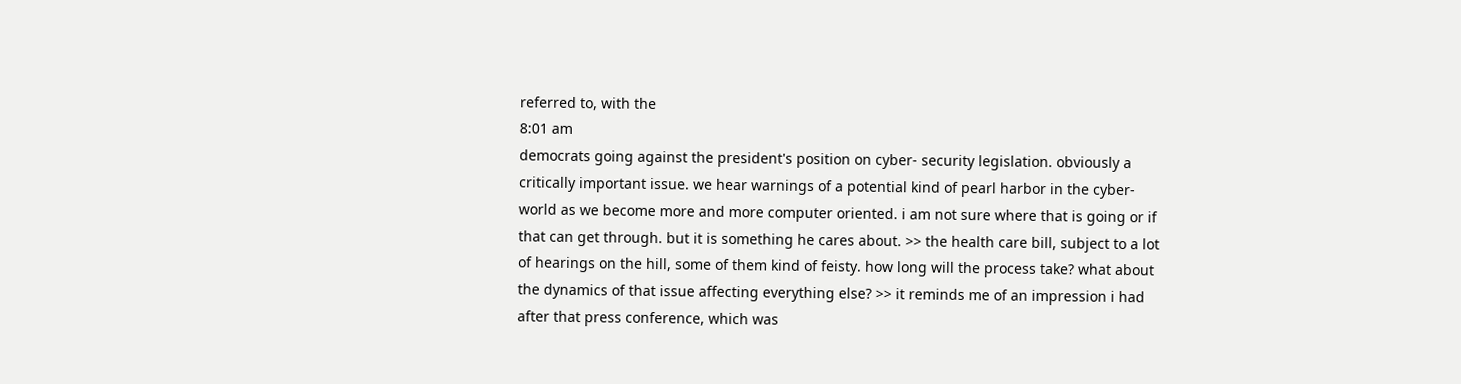referred to, with the
8:01 am
democrats going against the president's position on cyber- security legislation. obviously a critically important issue. we hear warnings of a potential kind of pearl harbor in the cyber-world as we become more and more computer oriented. i am not sure where that is going or if that can get through. but it is something he cares about. >> the health care bill, subject to a lot of hearings on the hill, some of them kind of feisty. how long will the process take? what about the dynamics of that issue affecting everything else? >> it reminds me of an impression i had after that press conference, which was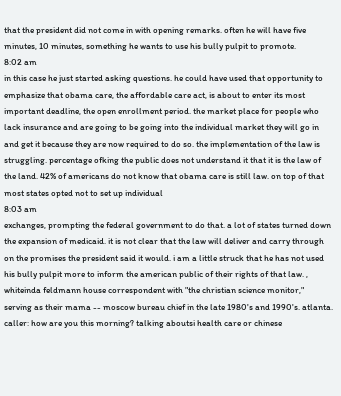that the president did not come in with opening remarks. often he will have five minutes, 10 minutes, something he wants to use his bully pulpit to promote.
8:02 am
in this case he just started asking questions. he could have used that opportunity to emphasize that obama care, the affordable care act, is about to enter its most important deadline, the open enrollment period. the market place for people who lack insurance and are going to be going into the individual market they will go in and get it because they are now required to do so. the implementation of the law is struggling. percentage ofking the public does not understand it that it is the law of the land. 42% of americans do not know that obama care is still law. on top of that most states opted not to set up individual
8:03 am
exchanges, prompting the federal government to do that. a lot of states turned down the expansion of medicaid. it is not clear that the law will deliver and carry through on the promises the president said it would. i am a little struck that he has not used his bully pulpit more to inform the american public of their rights of that law. , whiteinda feldmann house correspondent with "the christian science monitor," serving as their mama -- moscow bureau chief in the late 1980's and 1990's. atlanta. caller: how are you this morning? talking aboutsi health care or chinese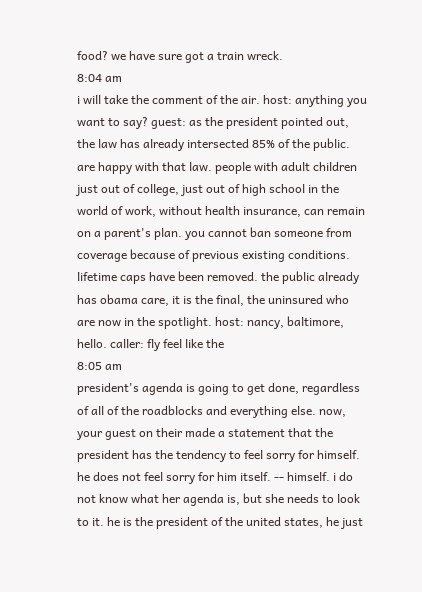food? we have sure got a train wreck.
8:04 am
i will take the comment of the air. host: anything you want to say? guest: as the president pointed out, the law has already intersected 85% of the public. are happy with that law. people with adult children just out of college, just out of high school in the world of work, without health insurance, can remain on a parent's plan. you cannot ban someone from coverage because of previous existing conditions. lifetime caps have been removed. the public already has obama care, it is the final, the uninsured who are now in the spotlight. host: nancy, baltimore, hello. caller: fly feel like the
8:05 am
president's agenda is going to get done, regardless of all of the roadblocks and everything else. now, your guest on their made a statement that the president has the tendency to feel sorry for himself. he does not feel sorry for him itself. -- himself. i do not know what her agenda is, but she needs to look to it. he is the president of the united states, he just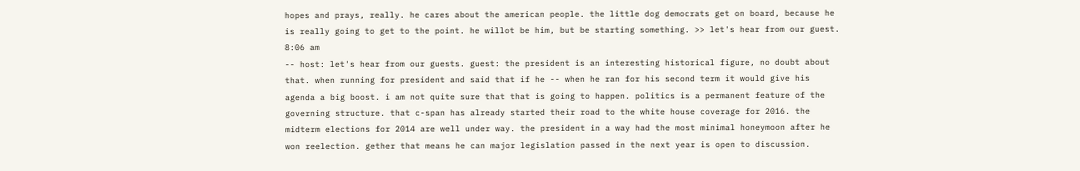hopes and prays, really. he cares about the american people. the little dog democrats get on board, because he is really going to get to the point. he willot be him, but be starting something. >> let's hear from our guest.
8:06 am
-- host: let's hear from our guests. guest: the president is an interesting historical figure, no doubt about that. when running for president and said that if he -- when he ran for his second term it would give his agenda a big boost. i am not quite sure that that is going to happen. politics is a permanent feature of the governing structure. that c-span has already started their road to the white house coverage for 2016. the midterm elections for 2014 are well under way. the president in a way had the most minimal honeymoon after he won reelection. gether that means he can major legislation passed in the next year is open to discussion.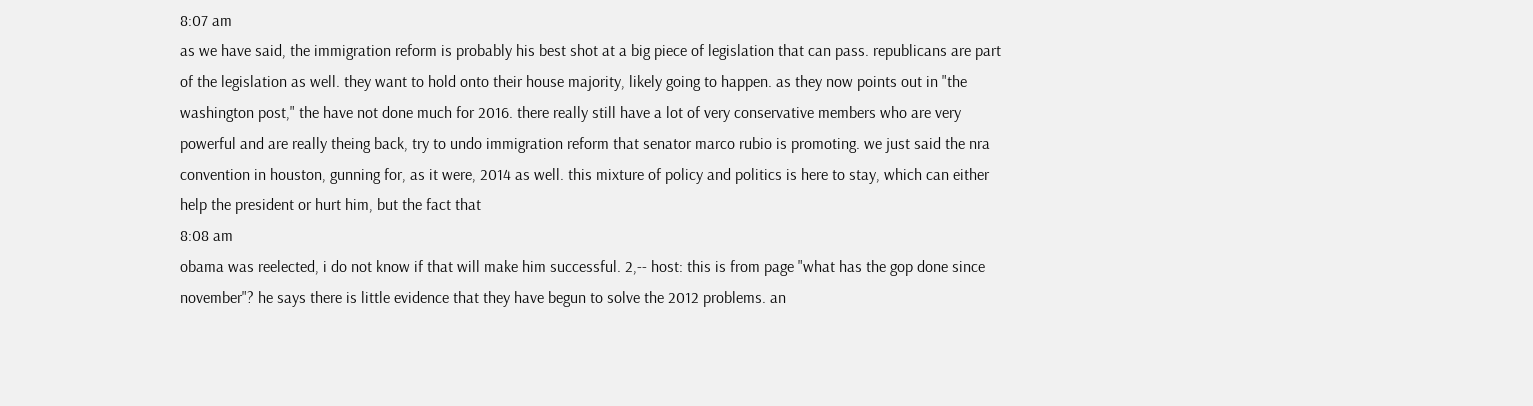8:07 am
as we have said, the immigration reform is probably his best shot at a big piece of legislation that can pass. republicans are part of the legislation as well. they want to hold onto their house majority, likely going to happen. as they now points out in "the washington post," the have not done much for 2016. there really still have a lot of very conservative members who are very powerful and are really theing back, try to undo immigration reform that senator marco rubio is promoting. we just said the nra convention in houston, gunning for, as it were, 2014 as well. this mixture of policy and politics is here to stay, which can either help the president or hurt him, but the fact that
8:08 am
obama was reelected, i do not know if that will make him successful. 2,-- host: this is from page "what has the gop done since november"? he says there is little evidence that they have begun to solve the 2012 problems. an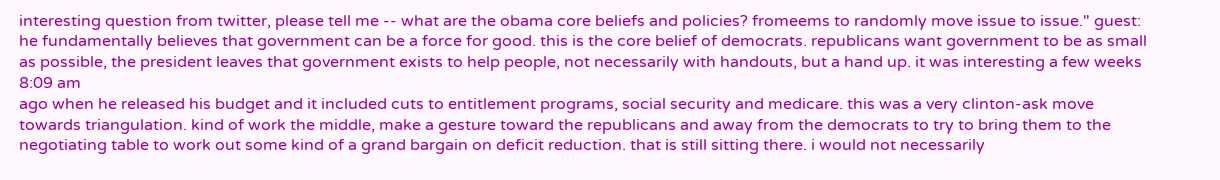interesting question from twitter, please tell me -- what are the obama core beliefs and policies? fromeems to randomly move issue to issue." guest: he fundamentally believes that government can be a force for good. this is the core belief of democrats. republicans want government to be as small as possible, the president leaves that government exists to help people, not necessarily with handouts, but a hand up. it was interesting a few weeks
8:09 am
ago when he released his budget and it included cuts to entitlement programs, social security and medicare. this was a very clinton-ask move towards triangulation. kind of work the middle, make a gesture toward the republicans and away from the democrats to try to bring them to the negotiating table to work out some kind of a grand bargain on deficit reduction. that is still sitting there. i would not necessarily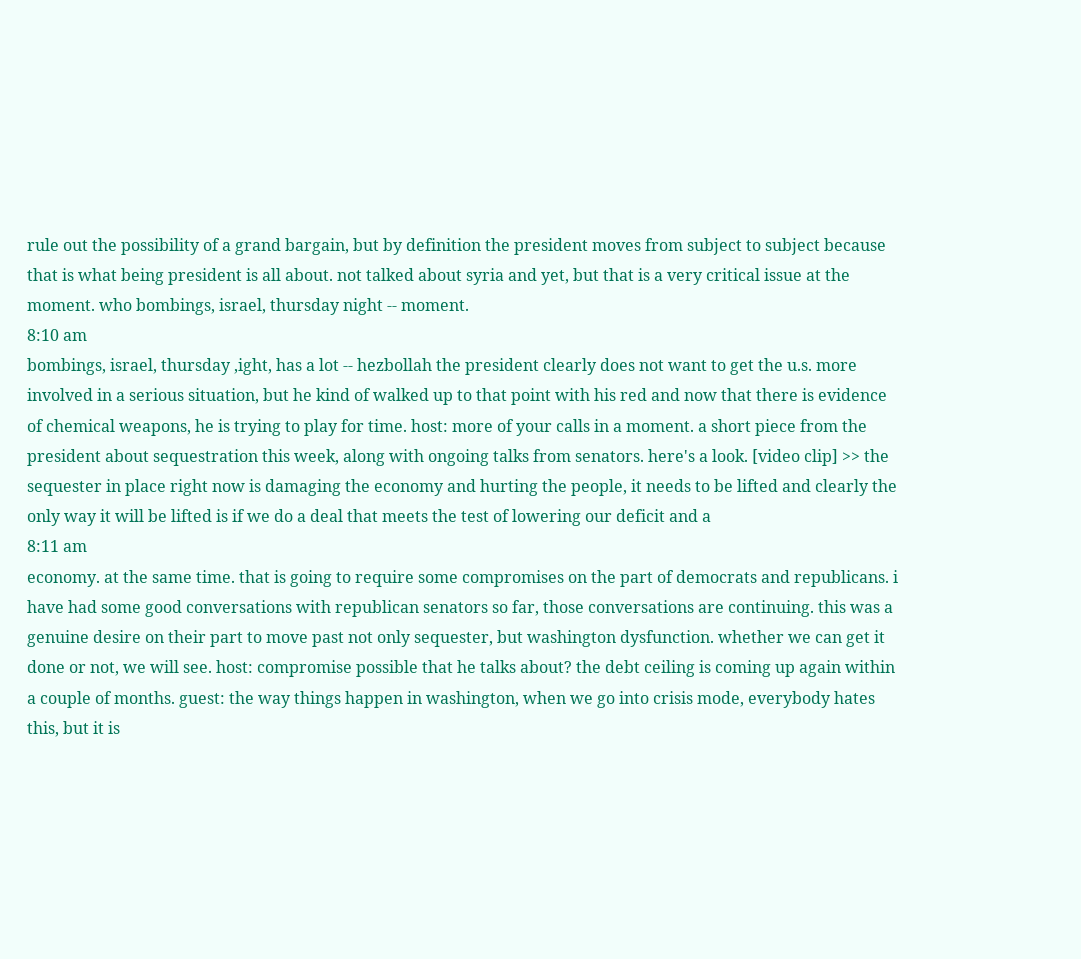rule out the possibility of a grand bargain, but by definition the president moves from subject to subject because that is what being president is all about. not talked about syria and yet, but that is a very critical issue at the moment. who bombings, israel, thursday night -- moment.
8:10 am
bombings, israel, thursday ,ight, has a lot -- hezbollah the president clearly does not want to get the u.s. more involved in a serious situation, but he kind of walked up to that point with his red and now that there is evidence of chemical weapons, he is trying to play for time. host: more of your calls in a moment. a short piece from the president about sequestration this week, along with ongoing talks from senators. here's a look. [video clip] >> the sequester in place right now is damaging the economy and hurting the people, it needs to be lifted and clearly the only way it will be lifted is if we do a deal that meets the test of lowering our deficit and a
8:11 am
economy. at the same time. that is going to require some compromises on the part of democrats and republicans. i have had some good conversations with republican senators so far, those conversations are continuing. this was a genuine desire on their part to move past not only sequester, but washington dysfunction. whether we can get it done or not, we will see. host: compromise possible that he talks about? the debt ceiling is coming up again within a couple of months. guest: the way things happen in washington, when we go into crisis mode, everybody hates this, but it is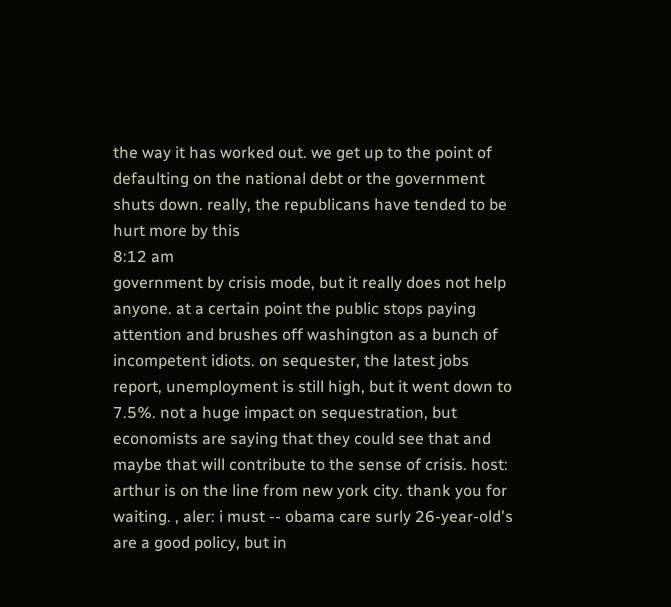the way it has worked out. we get up to the point of defaulting on the national debt or the government shuts down. really, the republicans have tended to be hurt more by this
8:12 am
government by crisis mode, but it really does not help anyone. at a certain point the public stops paying attention and brushes off washington as a bunch of incompetent idiots. on sequester, the latest jobs report, unemployment is still high, but it went down to 7.5%. not a huge impact on sequestration, but economists are saying that they could see that and maybe that will contribute to the sense of crisis. host: arthur is on the line from new york city. thank you for waiting. , aler: i must -- obama care surly 26-year-old's are a good policy, but in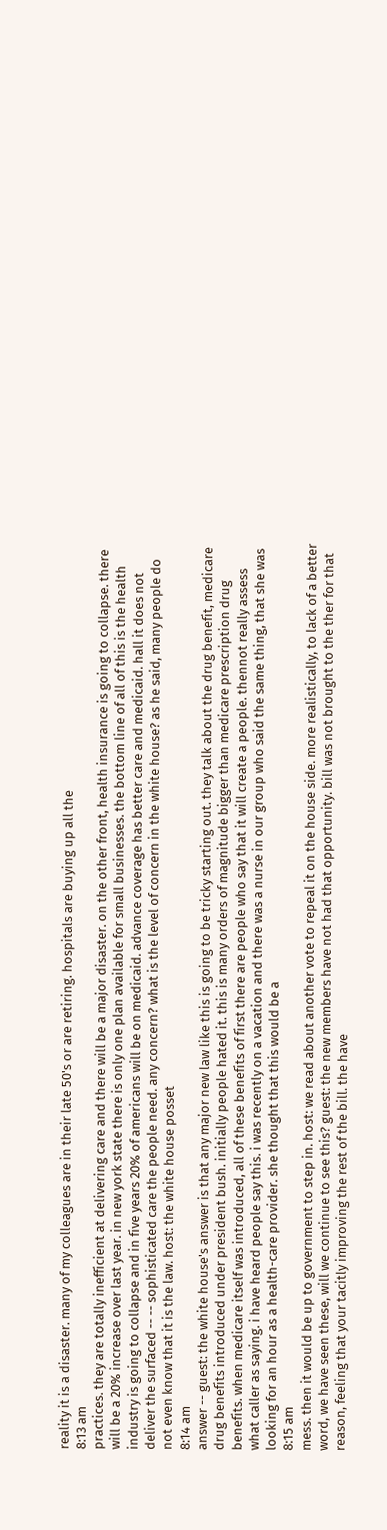reality it is a disaster. many of my colleagues are in their late 50's or are retiring. hospitals are buying up all the
8:13 am
practices. they are totally inefficient at delivering care and there will be a major disaster. on the other front, health insurance is going to collapse. there will be a 20% increase over last year. in new york state there is only one plan available for small businesses. the bottom line of all of this is the health industry is going to collapse and in five years 20% of americans will be on medicaid. advance coverage has better care and medicaid. hall it does not deliver the surfaced -- -- sophisticated care the people need. any concern? what is the level of concern in the white house? as he said, many people do not even know that it is the law. host: the white house posset
8:14 am
answer -- guest: the white house's answer is that any major new law like this is going to be tricky starting out. they talk about the drug benefit, medicare drug benefits introduced under president bush. initially people hated it. this is many orders of magnitude bigger than medicare prescription drug benefits. when medicare itself was introduced, all of these benefits of first there are people who say that it will create a people. thennot really assess what caller as saying. i have heard people say this. i was recently on a vacation and there was a nurse in our group who said the same thing, that she was looking for an hour as a health-care provider. she thought that this would be a
8:15 am
mess. then it would be up to government to step in. host: we read about another vote to repeal it on the house side. more realistically, to lack of a better word, we have seen these, will we continue to see this? guest: the new members have not had that opportunity. bill was not brought to the ther for that reason, feeling that your tacitly improving the rest of the bill. the have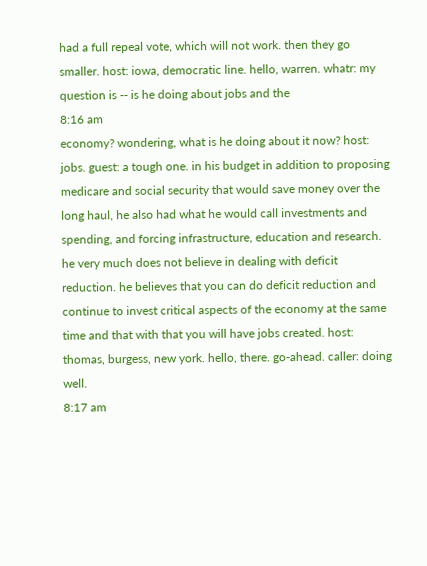had a full repeal vote, which will not work. then they go smaller. host: iowa, democratic line. hello, warren. whatr: my question is -- is he doing about jobs and the
8:16 am
economy? wondering, what is he doing about it now? host: jobs. guest: a tough one. in his budget in addition to proposing medicare and social security that would save money over the long haul, he also had what he would call investments and spending, and forcing infrastructure, education and research. he very much does not believe in dealing with deficit reduction. he believes that you can do deficit reduction and continue to invest critical aspects of the economy at the same time and that with that you will have jobs created. host: thomas, burgess, new york. hello, there. go-ahead. caller: doing well.
8:17 am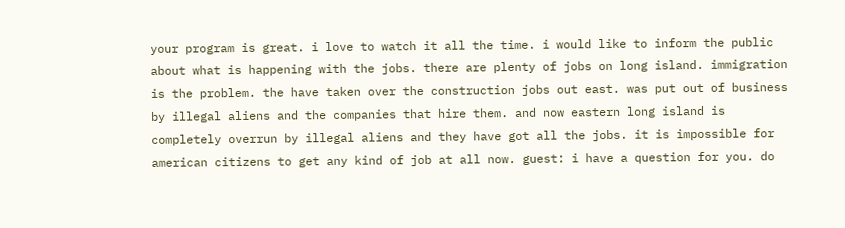your program is great. i love to watch it all the time. i would like to inform the public about what is happening with the jobs. there are plenty of jobs on long island. immigration is the problem. the have taken over the construction jobs out east. was put out of business by illegal aliens and the companies that hire them. and now eastern long island is completely overrun by illegal aliens and they have got all the jobs. it is impossible for american citizens to get any kind of job at all now. guest: i have a question for you. do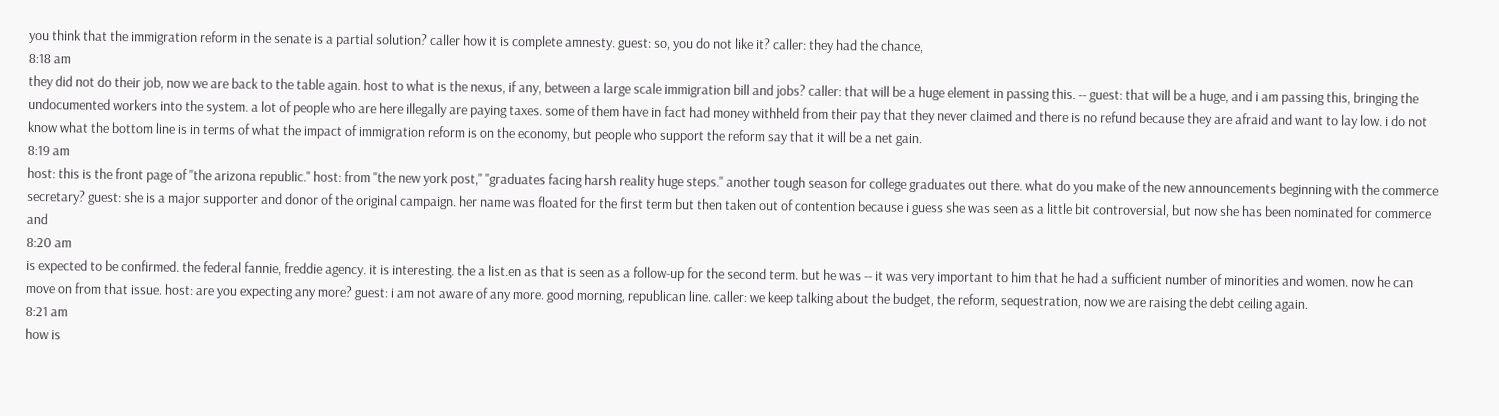you think that the immigration reform in the senate is a partial solution? caller how it is complete amnesty. guest: so, you do not like it? caller: they had the chance,
8:18 am
they did not do their job, now we are back to the table again. host to what is the nexus, if any, between a large scale immigration bill and jobs? caller: that will be a huge element in passing this. -- guest: that will be a huge, and i am passing this, bringing the undocumented workers into the system. a lot of people who are here illegally are paying taxes. some of them have in fact had money withheld from their pay that they never claimed and there is no refund because they are afraid and want to lay low. i do not know what the bottom line is in terms of what the impact of immigration reform is on the economy, but people who support the reform say that it will be a net gain.
8:19 am
host: this is the front page of "the arizona republic." host: from "the new york post," "graduates facing harsh reality huge steps." another tough season for college graduates out there. what do you make of the new announcements beginning with the commerce secretary? guest: she is a major supporter and donor of the original campaign. her name was floated for the first term but then taken out of contention because i guess she was seen as a little bit controversial, but now she has been nominated for commerce and
8:20 am
is expected to be confirmed. the federal fannie, freddie agency. it is interesting. the a list.en as that is seen as a follow-up for the second term. but he was -- it was very important to him that he had a sufficient number of minorities and women. now he can move on from that issue. host: are you expecting any more? guest: i am not aware of any more. good morning, republican line. caller: we keep talking about the budget, the reform, sequestration, now we are raising the debt ceiling again.
8:21 am
how is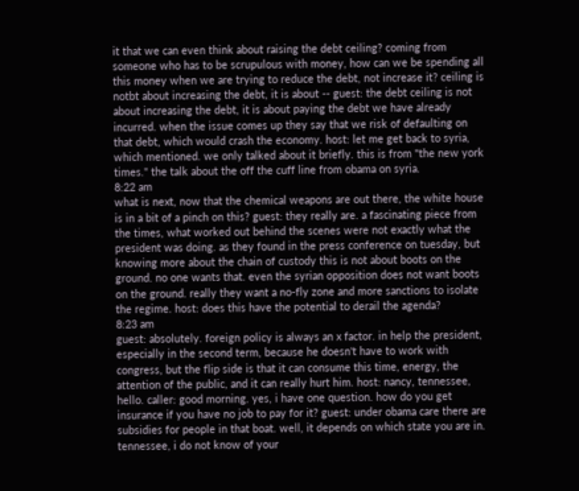it that we can even think about raising the debt ceiling? coming from someone who has to be scrupulous with money, how can we be spending all this money when we are trying to reduce the debt, not increase it? ceiling is notbt about increasing the debt, it is about -- guest: the debt ceiling is not about increasing the debt, it is about paying the debt we have already incurred. when the issue comes up they say that we risk of defaulting on that debt, which would crash the economy. host: let me get back to syria, which mentioned. we only talked about it briefly. this is from "the new york times." the talk about the off the cuff line from obama on syria.
8:22 am
what is next, now that the chemical weapons are out there, the white house is in a bit of a pinch on this? guest: they really are. a fascinating piece from the times, what worked out behind the scenes were not exactly what the president was doing. as they found in the press conference on tuesday, but knowing more about the chain of custody this is not about boots on the ground. no one wants that. even the syrian opposition does not want boots on the ground. really they want a no-fly zone and more sanctions to isolate the regime. host: does this have the potential to derail the agenda?
8:23 am
guest: absolutely. foreign policy is always an x factor. in help the president, especially in the second term, because he doesn't have to work with congress, but the flip side is that it can consume this time, energy, the attention of the public, and it can really hurt him. host: nancy, tennessee, hello. caller: good morning. yes, i have one question. how do you get insurance if you have no job to pay for it? guest: under obama care there are subsidies for people in that boat. well, it depends on which state you are in. tennessee, i do not know of your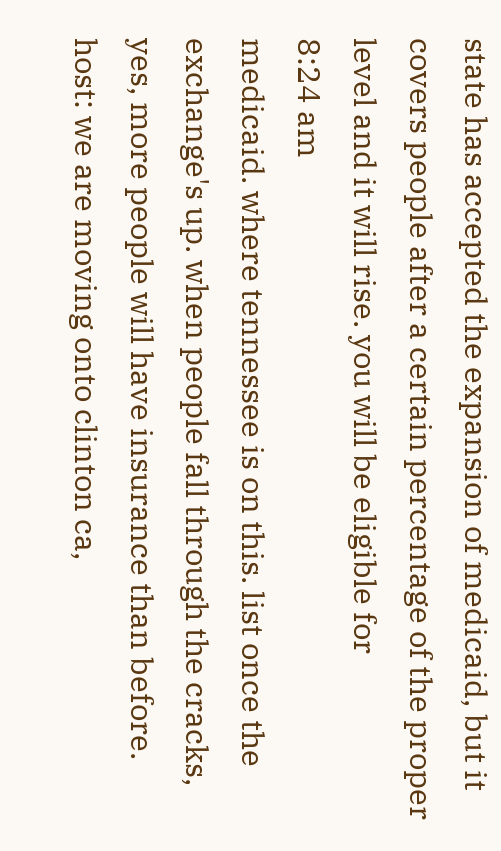state has accepted the expansion of medicaid, but it covers people after a certain percentage of the proper level and it will rise. you will be eligible for
8:24 am
medicaid. where tennessee is on this. list once the exchange's up. when people fall through the cracks, yes, more people will have insurance than before. host: we are moving onto clinton ca,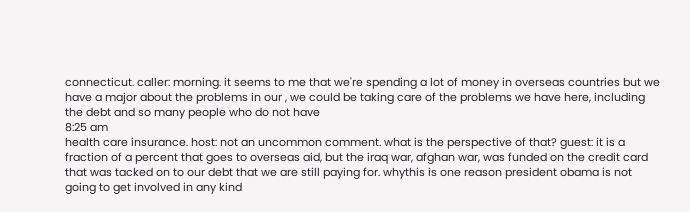connecticut. caller: morning. it seems to me that we're spending a lot of money in overseas countries but we have a major about the problems in our , we could be taking care of the problems we have here, including the debt and so many people who do not have
8:25 am
health care insurance. host: not an uncommon comment. what is the perspective of that? guest: it is a fraction of a percent that goes to overseas aid, but the iraq war, afghan war, was funded on the credit card that was tacked on to our debt that we are still paying for. whythis is one reason president obama is not going to get involved in any kind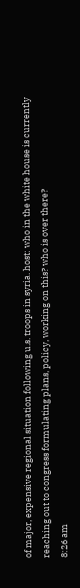of major, expensive regional situation following u.s. troops in syria. host: who in the white house is currently reaching out to congress formulating plans, policy, working on this? who is over there?
8:26 am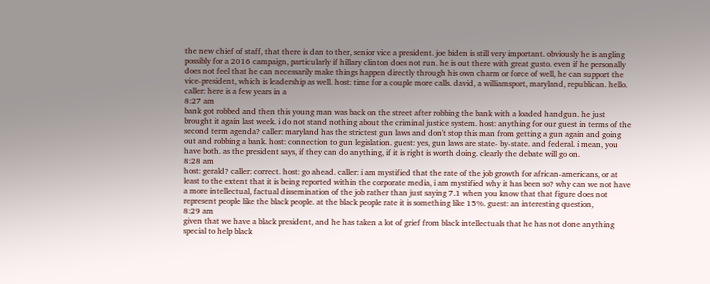the new chief of staff, that there is dan to ther, senior vice a president. joe biden is still very important. obviously he is angling possibly for a 2016 campaign, particularly if hillary clinton does not run. he is out there with great gusto. even if he personally does not feel that he can necessarily make things happen directly through his own charm or force of well, he can support the vice-president, which is leadership as well. host: time for a couple more calls. david, a williamsport, maryland, republican. hello. caller: here is a few years in a
8:27 am
bank got robbed and then this young man was back on the street after robbing the bank with a loaded handgun. he just brought it again last week. i do not stand nothing about the criminal justice system. host: anything for our guest in terms of the second term agenda? caller: maryland has the strictest gun laws and don't stop this man from getting a gun again and going out and robbing a bank. host: connection to gun legislation. guest: yes, gun laws are state- by-state. and federal. i mean, you have both. as the president says, if they can do anything, if it is right is worth doing. clearly the debate will go on.
8:28 am
host: gerald? caller: correct. host: go ahead. caller: i am mystified that the rate of the job growth for african-americans, or at least to the extent that it is being reported within the corporate media, i am mystified why it has been so? why can we not have a more intellectual, factual dissemination of the job rather than just saying 7.1 when you know that that figure does not represent people like the black people. at the black people rate it is something like 15%. guest: an interesting question,
8:29 am
given that we have a black president, and he has taken a lot of grief from black intellectuals that he has not done anything special to help black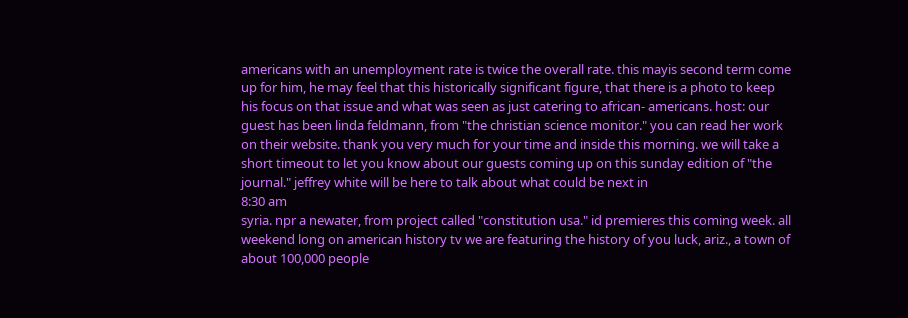americans with an unemployment rate is twice the overall rate. this mayis second term come up for him, he may feel that this historically significant figure, that there is a photo to keep his focus on that issue and what was seen as just catering to african- americans. host: our guest has been linda feldmann, from "the christian science monitor." you can read her work on their website. thank you very much for your time and inside this morning. we will take a short timeout to let you know about our guests coming up on this sunday edition of "the journal." jeffrey white will be here to talk about what could be next in
8:30 am
syria. npr a newater, from project called "constitution usa." id premieres this coming week. all weekend long on american history tv we are featuring the history of you luck, ariz., a town of about 100,000 people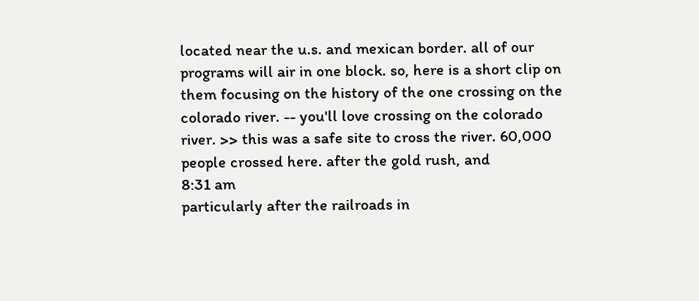located near the u.s. and mexican border. all of our programs will air in one block. so, here is a short clip on them focusing on the history of the one crossing on the colorado river. -- you'll love crossing on the colorado river. >> this was a safe site to cross the river. 60,000 people crossed here. after the gold rush, and
8:31 am
particularly after the railroads in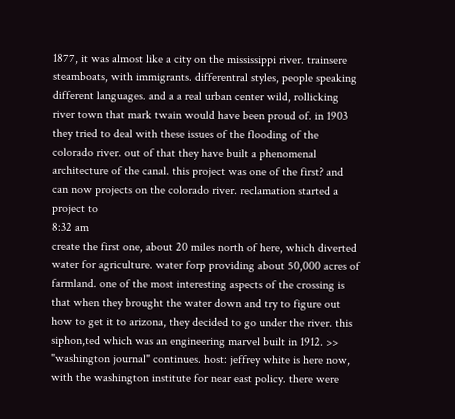1877, it was almost like a city on the mississippi river. trainsere steamboats, with immigrants. differentral styles, people speaking different languages. and a a real urban center wild, rollicking river town that mark twain would have been proud of. in 1903 they tried to deal with these issues of the flooding of the colorado river. out of that they have built a phenomenal architecture of the canal. this project was one of the first? and can now projects on the colorado river. reclamation started a project to
8:32 am
create the first one, about 20 miles north of here, which diverted water for agriculture. water forp providing about 50,000 acres of farmland. one of the most interesting aspects of the crossing is that when they brought the water down and try to figure out how to get it to arizona, they decided to go under the river. this siphon,ted which was an engineering marvel built in 1912. >> "washington journal" continues. host: jeffrey white is here now, with the washington institute for near east policy. there were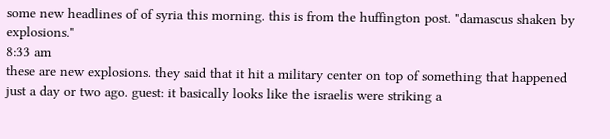some new headlines of of syria this morning. this is from the huffington post. "damascus shaken by explosions."
8:33 am
these are new explosions. they said that it hit a military center on top of something that happened just a day or two ago. guest: it basically looks like the israelis were striking a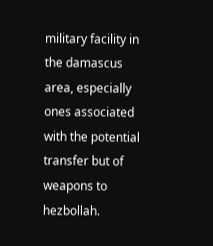military facility in the damascus area, especially ones associated with the potential transfer but of weapons to hezbollah.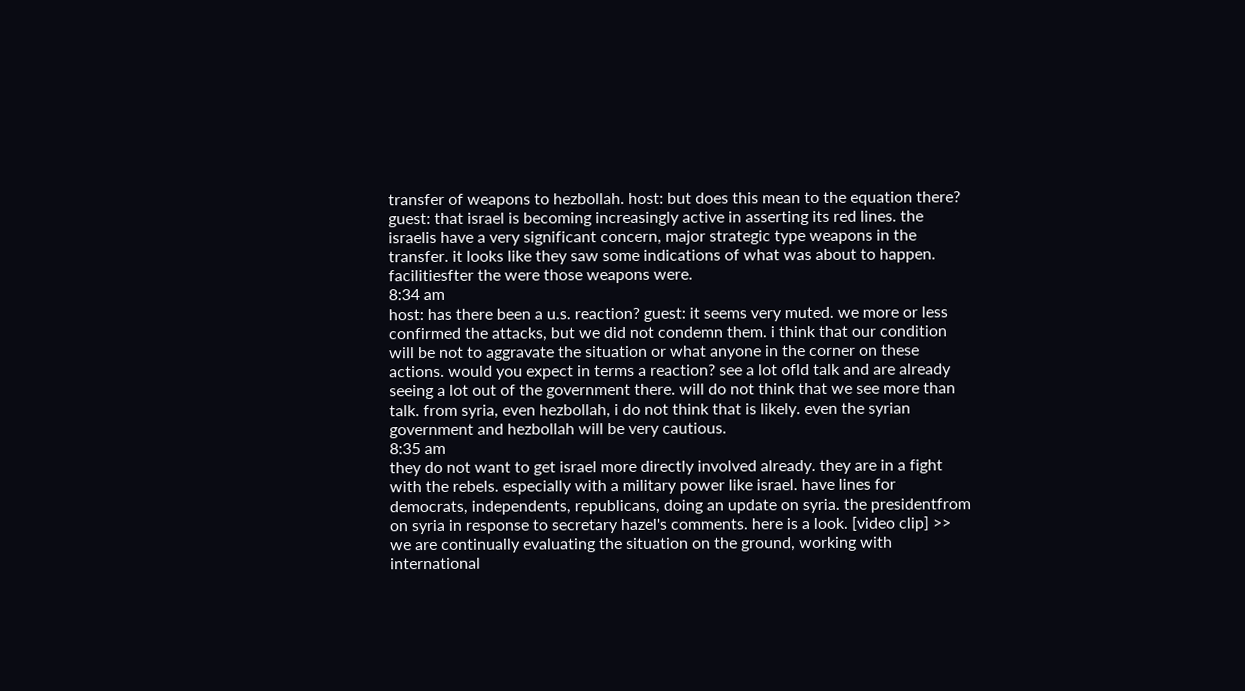transfer of weapons to hezbollah. host: but does this mean to the equation there? guest: that israel is becoming increasingly active in asserting its red lines. the israelis have a very significant concern, major strategic type weapons in the transfer. it looks like they saw some indications of what was about to happen. facilitiesfter the were those weapons were.
8:34 am
host: has there been a u.s. reaction? guest: it seems very muted. we more or less confirmed the attacks, but we did not condemn them. i think that our condition will be not to aggravate the situation or what anyone in the corner on these actions. would you expect in terms a reaction? see a lot ofld talk and are already seeing a lot out of the government there. will do not think that we see more than talk. from syria, even hezbollah, i do not think that is likely. even the syrian government and hezbollah will be very cautious.
8:35 am
they do not want to get israel more directly involved already. they are in a fight with the rebels. especially with a military power like israel. have lines for democrats, independents, republicans, doing an update on syria. the presidentfrom on syria in response to secretary hazel's comments. here is a look. [video clip] >> we are continually evaluating the situation on the ground, working with international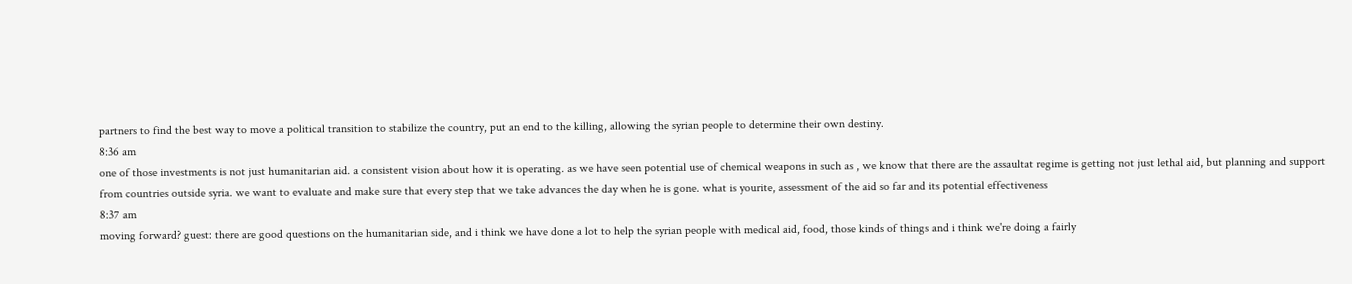partners to find the best way to move a political transition to stabilize the country, put an end to the killing, allowing the syrian people to determine their own destiny.
8:36 am
one of those investments is not just humanitarian aid. a consistent vision about how it is operating. as we have seen potential use of chemical weapons in such as , we know that there are the assaultat regime is getting not just lethal aid, but planning and support from countries outside syria. we want to evaluate and make sure that every step that we take advances the day when he is gone. what is yourite, assessment of the aid so far and its potential effectiveness
8:37 am
moving forward? guest: there are good questions on the humanitarian side, and i think we have done a lot to help the syrian people with medical aid, food, those kinds of things and i think we're doing a fairly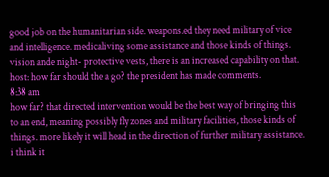good job on the humanitarian side. weapons.ed they need military of vice and intelligence. medicaliving some assistance and those kinds of things. vision ande night- protective vests, there is an increased capability on that. host: how far should the a go? the president has made comments.
8:38 am
how far? that directed intervention would be the best way of bringing this to an end, meaning possibly fly zones and military facilities, those kinds of things. more likely it will head in the direction of further military assistance. i think it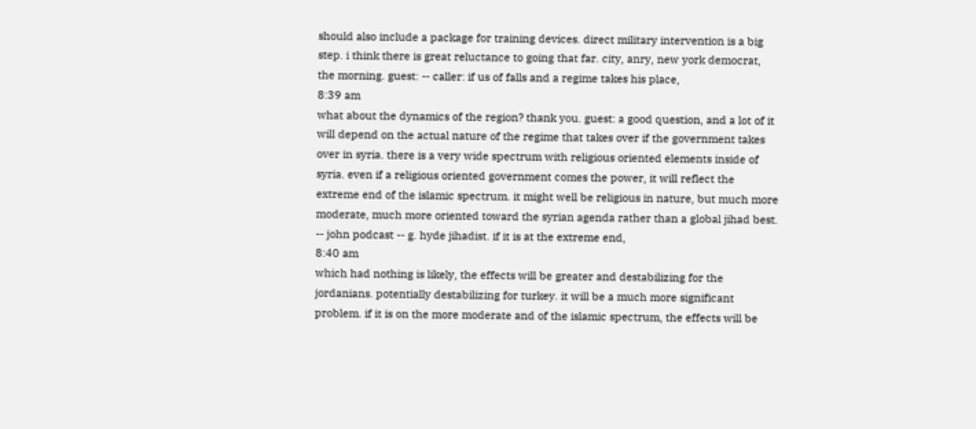should also include a package for training devices. direct military intervention is a big step. i think there is great reluctance to going that far. city, anry, new york democrat, the morning. guest: -- caller: if us of falls and a regime takes his place,
8:39 am
what about the dynamics of the region? thank you. guest: a good question, and a lot of it will depend on the actual nature of the regime that takes over if the government takes over in syria. there is a very wide spectrum with religious oriented elements inside of syria. even if a religious oriented government comes the power, it will reflect the extreme end of the islamic spectrum. it might well be religious in nature, but much more moderate, much more oriented toward the syrian agenda rather than a global jihad best. -- john podcast -- g. hyde jihadist. if it is at the extreme end,
8:40 am
which had nothing is likely, the effects will be greater and destabilizing for the jordanians. potentially destabilizing for turkey. it will be a much more significant problem. if it is on the more moderate and of the islamic spectrum, the effects will be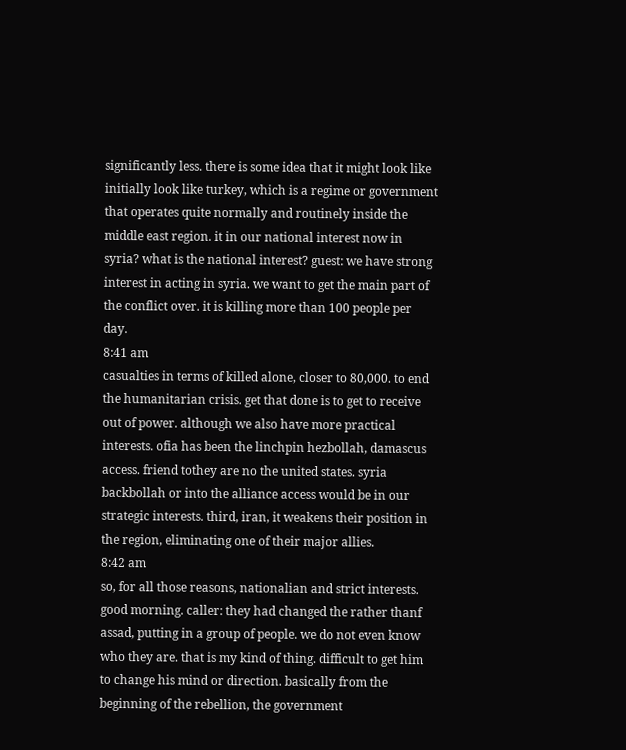significantly less. there is some idea that it might look like initially look like turkey, which is a regime or government that operates quite normally and routinely inside the middle east region. it in our national interest now in syria? what is the national interest? guest: we have strong interest in acting in syria. we want to get the main part of the conflict over. it is killing more than 100 people per day.
8:41 am
casualties in terms of killed alone, closer to 80,000. to end the humanitarian crisis. get that done is to get to receive out of power. although we also have more practical interests. ofia has been the linchpin hezbollah, damascus access. friend tothey are no the united states. syria backbollah or into the alliance access would be in our strategic interests. third, iran, it weakens their position in the region, eliminating one of their major allies.
8:42 am
so, for all those reasons, nationalian and strict interests. good morning. caller: they had changed the rather thanf assad, putting in a group of people. we do not even know who they are. that is my kind of thing. difficult to get him to change his mind or direction. basically from the beginning of the rebellion, the government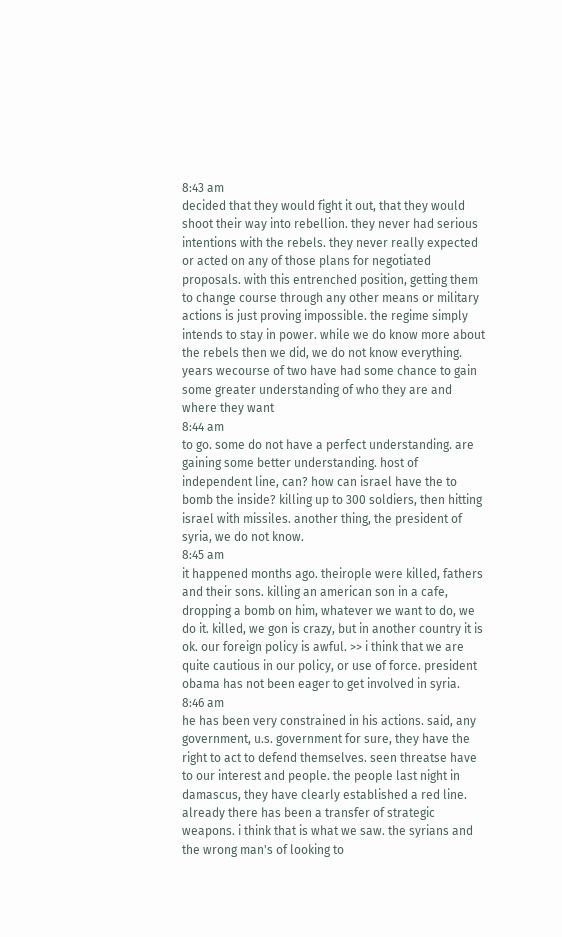8:43 am
decided that they would fight it out, that they would shoot their way into rebellion. they never had serious intentions with the rebels. they never really expected or acted on any of those plans for negotiated proposals. with this entrenched position, getting them to change course through any other means or military actions is just proving impossible. the regime simply intends to stay in power. while we do know more about the rebels then we did, we do not know everything. years wecourse of two have had some chance to gain some greater understanding of who they are and where they want
8:44 am
to go. some do not have a perfect understanding. are gaining some better understanding. host of independent line, can? how can israel have the to bomb the inside? killing up to 300 soldiers, then hitting israel with missiles. another thing, the president of syria, we do not know.
8:45 am
it happened months ago. theirople were killed, fathers and their sons. killing an american son in a cafe, dropping a bomb on him, whatever we want to do, we do it. killed, we gon is crazy, but in another country it is ok. our foreign policy is awful. >> i think that we are quite cautious in our policy, or use of force. president obama has not been eager to get involved in syria.
8:46 am
he has been very constrained in his actions. said, any government, u.s. government for sure, they have the right to act to defend themselves. seen threatse have to our interest and people. the people last night in damascus, they have clearly established a red line. already there has been a transfer of strategic weapons. i think that is what we saw. the syrians and the wrong man's of looking to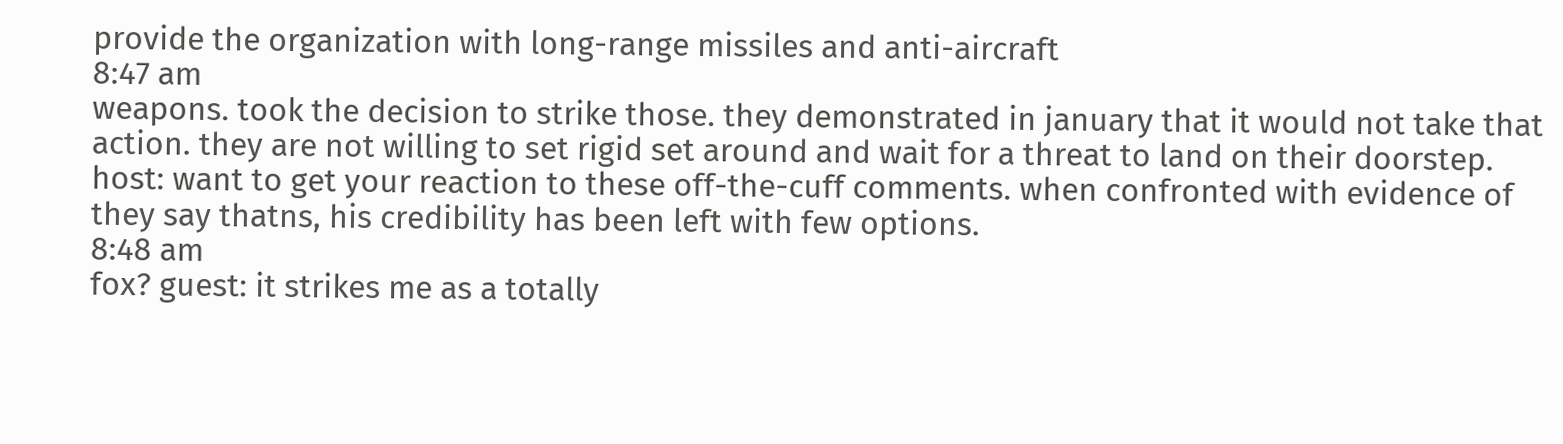provide the organization with long-range missiles and anti-aircraft
8:47 am
weapons. took the decision to strike those. they demonstrated in january that it would not take that action. they are not willing to set rigid set around and wait for a threat to land on their doorstep. host: want to get your reaction to these off-the-cuff comments. when confronted with evidence of they say thatns, his credibility has been left with few options.
8:48 am
fox? guest: it strikes me as a totally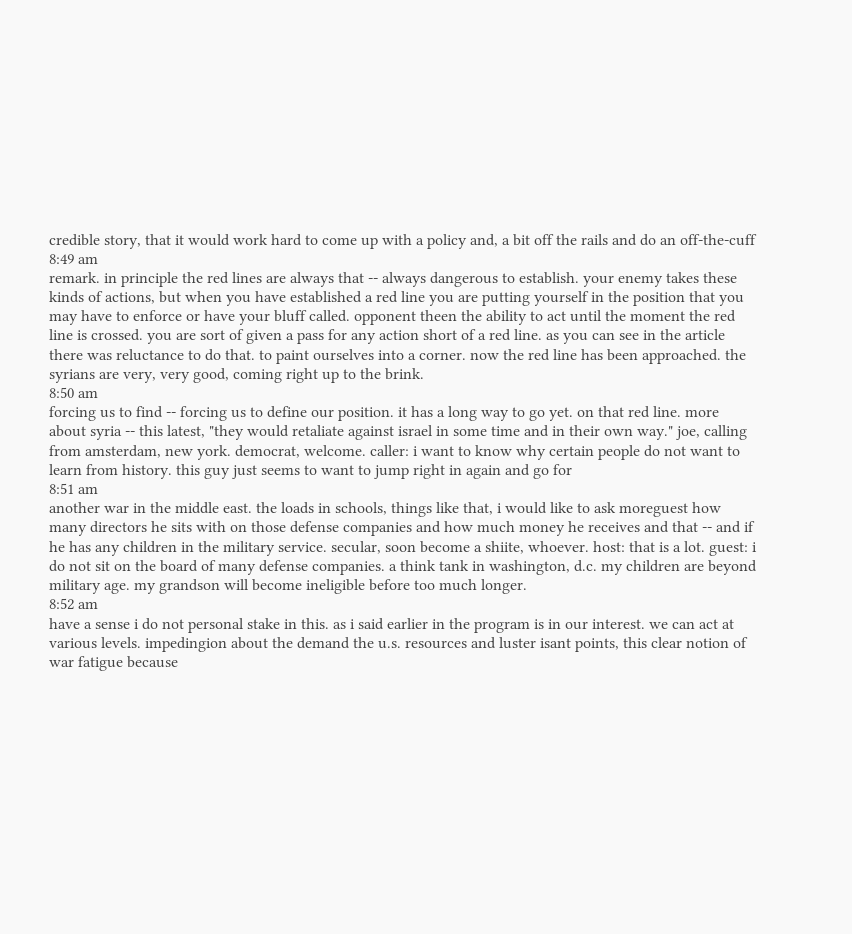credible story, that it would work hard to come up with a policy and, a bit off the rails and do an off-the-cuff
8:49 am
remark. in principle the red lines are always that -- always dangerous to establish. your enemy takes these kinds of actions, but when you have established a red line you are putting yourself in the position that you may have to enforce or have your bluff called. opponent theen the ability to act until the moment the red line is crossed. you are sort of given a pass for any action short of a red line. as you can see in the article there was reluctance to do that. to paint ourselves into a corner. now the red line has been approached. the syrians are very, very good, coming right up to the brink.
8:50 am
forcing us to find -- forcing us to define our position. it has a long way to go yet. on that red line. more about syria -- this latest, "they would retaliate against israel in some time and in their own way." joe, calling from amsterdam, new york. democrat, welcome. caller: i want to know why certain people do not want to learn from history. this guy just seems to want to jump right in again and go for
8:51 am
another war in the middle east. the loads in schools, things like that, i would like to ask moreguest how many directors he sits with on those defense companies and how much money he receives and that -- and if he has any children in the military service. secular, soon become a shiite, whoever. host: that is a lot. guest: i do not sit on the board of many defense companies. a think tank in washington, d.c. my children are beyond military age. my grandson will become ineligible before too much longer.
8:52 am
have a sense i do not personal stake in this. as i said earlier in the program is in our interest. we can act at various levels. impedingion about the demand the u.s. resources and luster isant points, this clear notion of war fatigue because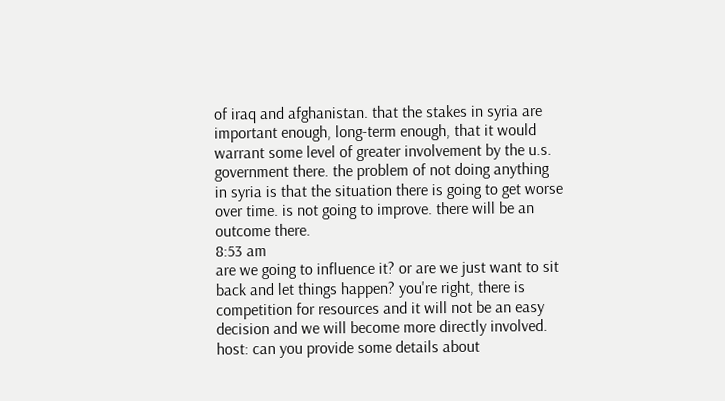of iraq and afghanistan. that the stakes in syria are important enough, long-term enough, that it would warrant some level of greater involvement by the u.s. government there. the problem of not doing anything in syria is that the situation there is going to get worse over time. is not going to improve. there will be an outcome there.
8:53 am
are we going to influence it? or are we just want to sit back and let things happen? you're right, there is competition for resources and it will not be an easy decision and we will become more directly involved. host: can you provide some details about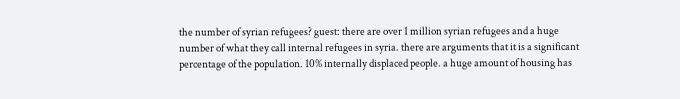the number of syrian refugees? guest: there are over 1 million syrian refugees and a huge number of what they call internal refugees in syria. there are arguments that it is a significant percentage of the population. 10% internally displaced people. a huge amount of housing has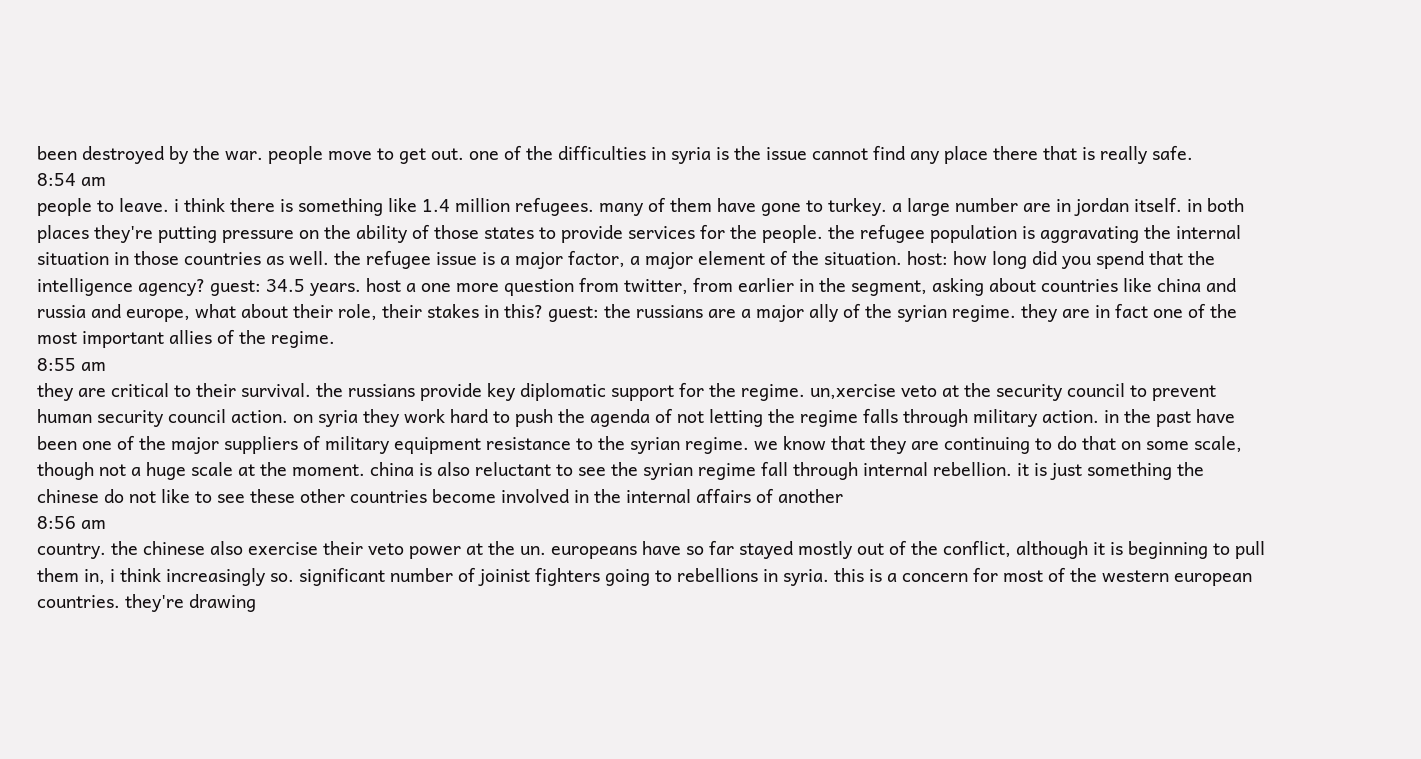been destroyed by the war. people move to get out. one of the difficulties in syria is the issue cannot find any place there that is really safe.
8:54 am
people to leave. i think there is something like 1.4 million refugees. many of them have gone to turkey. a large number are in jordan itself. in both places they're putting pressure on the ability of those states to provide services for the people. the refugee population is aggravating the internal situation in those countries as well. the refugee issue is a major factor, a major element of the situation. host: how long did you spend that the intelligence agency? guest: 34.5 years. host a one more question from twitter, from earlier in the segment, asking about countries like china and russia and europe, what about their role, their stakes in this? guest: the russians are a major ally of the syrian regime. they are in fact one of the most important allies of the regime.
8:55 am
they are critical to their survival. the russians provide key diplomatic support for the regime. un,xercise veto at the security council to prevent human security council action. on syria they work hard to push the agenda of not letting the regime falls through military action. in the past have been one of the major suppliers of military equipment resistance to the syrian regime. we know that they are continuing to do that on some scale, though not a huge scale at the moment. china is also reluctant to see the syrian regime fall through internal rebellion. it is just something the chinese do not like to see these other countries become involved in the internal affairs of another
8:56 am
country. the chinese also exercise their veto power at the un. europeans have so far stayed mostly out of the conflict, although it is beginning to pull them in, i think increasingly so. significant number of joinist fighters going to rebellions in syria. this is a concern for most of the western european countries. they're drawing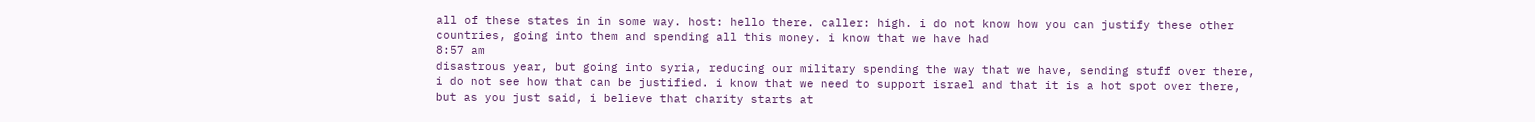all of these states in in some way. host: hello there. caller: high. i do not know how you can justify these other countries, going into them and spending all this money. i know that we have had
8:57 am
disastrous year, but going into syria, reducing our military spending the way that we have, sending stuff over there, i do not see how that can be justified. i know that we need to support israel and that it is a hot spot over there, but as you just said, i believe that charity starts at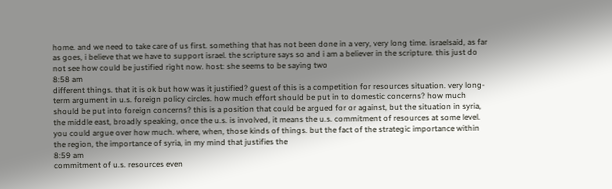home. and we need to take care of us first. something that has not been done in a very, very long time. israelsaid, as far as goes, i believe that we have to support israel. the scripture says so and i am a believer in the scripture. this just do not see how could be justified right now. host: she seems to be saying two
8:58 am
different things. that it is ok but how was it justified? guest of this is a competition for resources situation. very long-term argument in u.s. foreign policy circles. how much effort should be put in to domestic concerns? how much should be put into foreign concerns? this is a position that could be argued for or against, but the situation in syria, the middle east, broadly speaking, once the u.s. is involved, it means the u.s. commitment of resources at some level. you could argue over how much. where, when, those kinds of things. but the fact of the strategic importance within the region, the importance of syria, in my mind that justifies the
8:59 am
commitment of u.s. resources even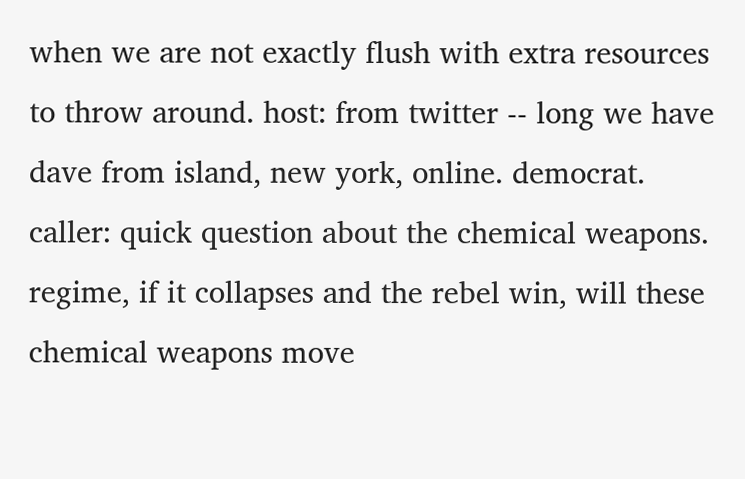when we are not exactly flush with extra resources to throw around. host: from twitter -- long we have dave from island, new york, online. democrat. caller: quick question about the chemical weapons. regime, if it collapses and the rebel win, will these chemical weapons move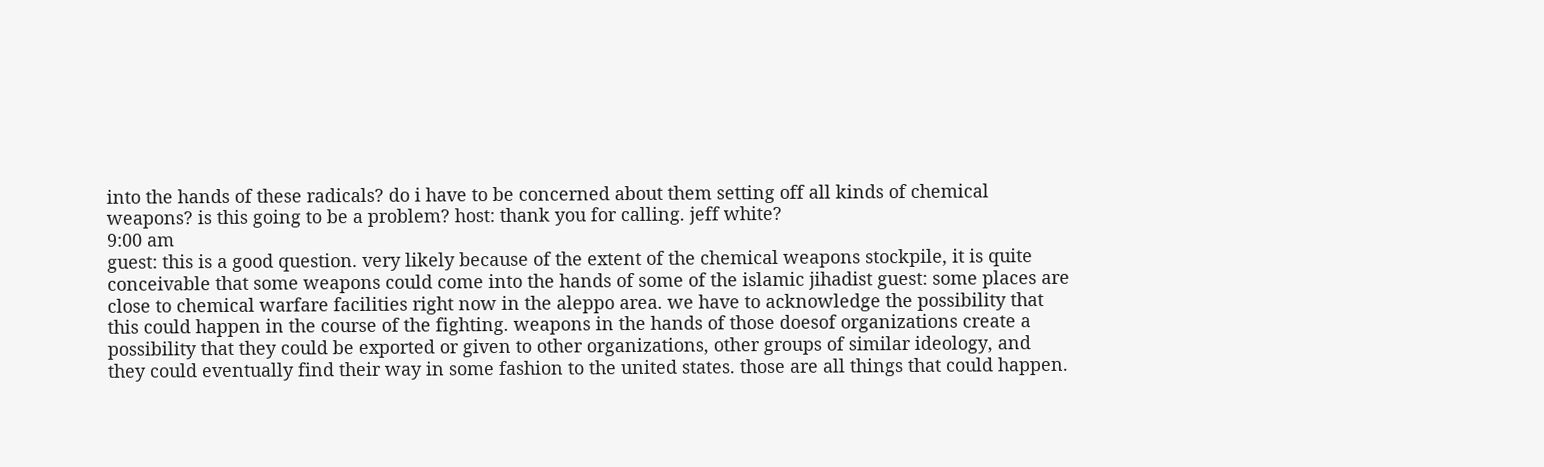into the hands of these radicals? do i have to be concerned about them setting off all kinds of chemical weapons? is this going to be a problem? host: thank you for calling. jeff white?
9:00 am
guest: this is a good question. very likely because of the extent of the chemical weapons stockpile, it is quite conceivable that some weapons could come into the hands of some of the islamic jihadist guest: some places are close to chemical warfare facilities right now in the aleppo area. we have to acknowledge the possibility that this could happen in the course of the fighting. weapons in the hands of those doesof organizations create a possibility that they could be exported or given to other organizations, other groups of similar ideology, and they could eventually find their way in some fashion to the united states. those are all things that could happen.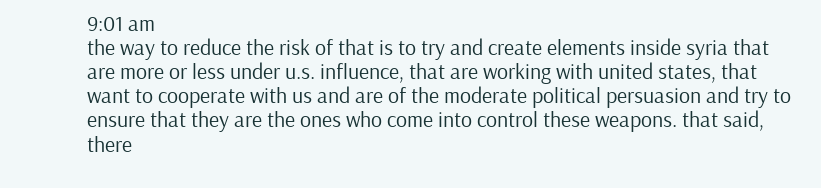9:01 am
the way to reduce the risk of that is to try and create elements inside syria that are more or less under u.s. influence, that are working with united states, that want to cooperate with us and are of the moderate political persuasion and try to ensure that they are the ones who come into control these weapons. that said, there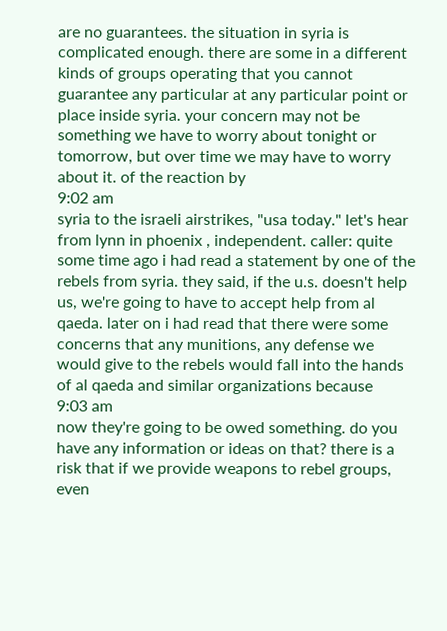are no guarantees. the situation in syria is complicated enough. there are some in a different kinds of groups operating that you cannot guarantee any particular at any particular point or place inside syria. your concern may not be something we have to worry about tonight or tomorrow, but over time we may have to worry about it. of the reaction by
9:02 am
syria to the israeli airstrikes, "usa today." let's hear from lynn in phoenix , independent. caller: quite some time ago i had read a statement by one of the rebels from syria. they said, if the u.s. doesn't help us, we're going to have to accept help from al qaeda. later on i had read that there were some concerns that any munitions, any defense we would give to the rebels would fall into the hands of al qaeda and similar organizations because
9:03 am
now they're going to be owed something. do you have any information or ideas on that? there is a risk that if we provide weapons to rebel groups, even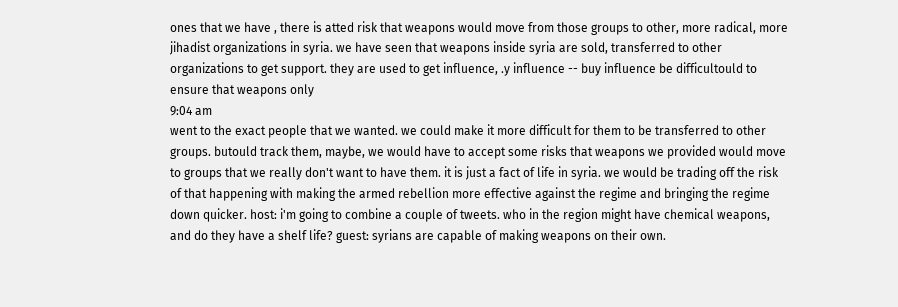ones that we have , there is atted risk that weapons would move from those groups to other, more radical, more jihadist organizations in syria. we have seen that weapons inside syria are sold, transferred to other organizations to get support. they are used to get influence, .y influence -- buy influence be difficultould to ensure that weapons only
9:04 am
went to the exact people that we wanted. we could make it more difficult for them to be transferred to other groups. butould track them, maybe, we would have to accept some risks that weapons we provided would move to groups that we really don't want to have them. it is just a fact of life in syria. we would be trading off the risk of that happening with making the armed rebellion more effective against the regime and bringing the regime down quicker. host: i'm going to combine a couple of tweets. who in the region might have chemical weapons, and do they have a shelf life? guest: syrians are capable of making weapons on their own.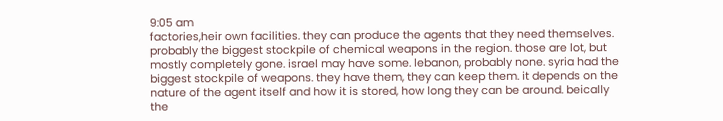9:05 am
factories,heir own facilities. they can produce the agents that they need themselves. probably the biggest stockpile of chemical weapons in the region. those are lot, but mostly completely gone. israel may have some. lebanon, probably none. syria had the biggest stockpile of weapons. they have them, they can keep them. it depends on the nature of the agent itself and how it is stored, how long they can be around. beically the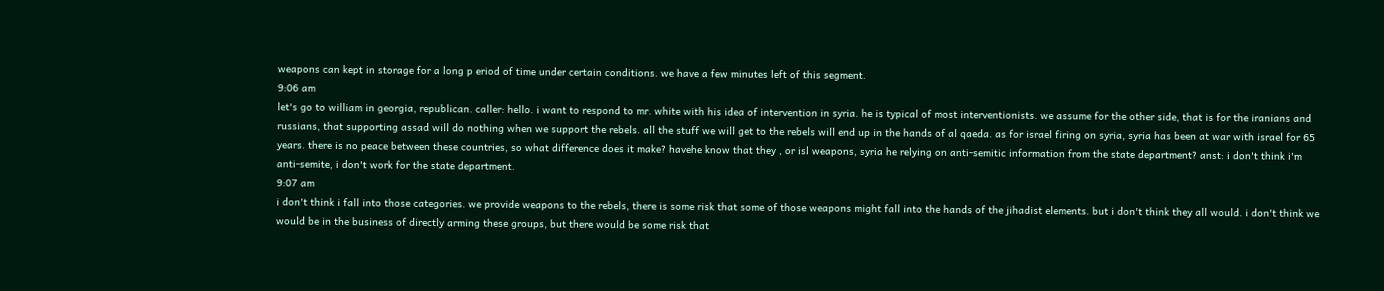weapons can kept in storage for a long p eriod of time under certain conditions. we have a few minutes left of this segment.
9:06 am
let's go to william in georgia, republican. caller: hello. i want to respond to mr. white with his idea of intervention in syria. he is typical of most interventionists. we assume for the other side, that is for the iranians and russians, that supporting assad will do nothing when we support the rebels. all the stuff we will get to the rebels will end up in the hands of al qaeda. as for israel firing on syria, syria has been at war with israel for 65 years. there is no peace between these countries, so what difference does it make? havehe know that they , or isl weapons, syria he relying on anti-semitic information from the state department? anst: i don't think i'm anti-semite, i don't work for the state department.
9:07 am
i don't think i fall into those categories. we provide weapons to the rebels, there is some risk that some of those weapons might fall into the hands of the jihadist elements. but i don't think they all would. i don't think we would be in the business of directly arming these groups, but there would be some risk that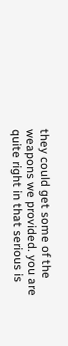they could get some of the weapons we provided. you are quite right in that serious is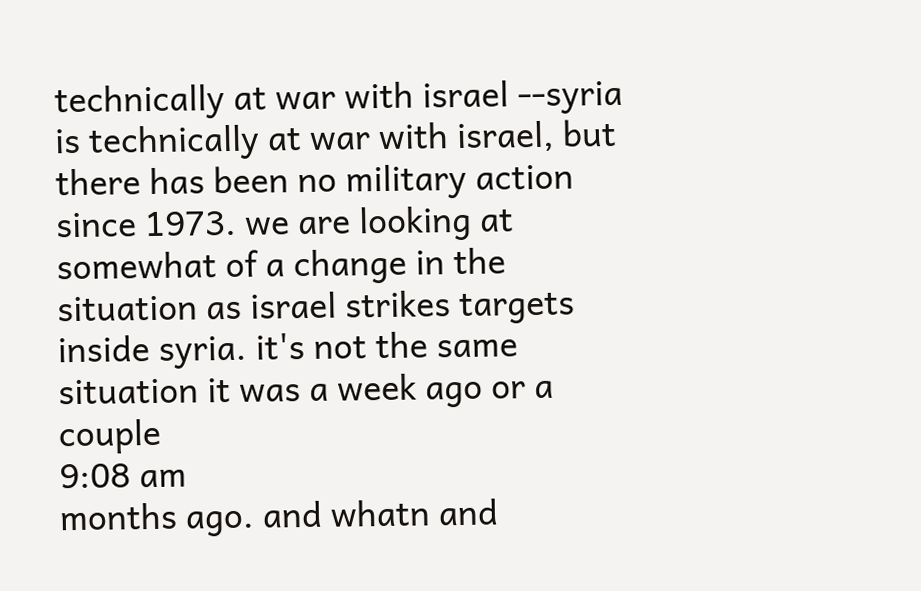technically at war with israel --syria is technically at war with israel, but there has been no military action since 1973. we are looking at somewhat of a change in the situation as israel strikes targets inside syria. it's not the same situation it was a week ago or a couple
9:08 am
months ago. and whatn and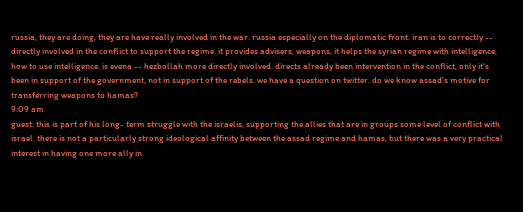russia, they are doing, they are have really involved in the war. russia especially on the diplomatic front. iran is to correctly -- directly involved in the conflict to support the regime. it provides advisers, weapons, it helps the syrian regime with intelligence, how to use intelligence. is evena -- hezbollah more directly involved. directs already been intervention in the conflict, only it's been in support of the government, not in support of the rebels. we have a question on twitter. do we know assad's motive for transferring weapons to hamas?
9:09 am
guest: this is part of his long- term struggle with the israelis, supporting the allies that are in groups some level of conflict with israel. there is not a particularly strong ideological affinity between the assad regime and hamas, but there was a very practical interest in having one more ally in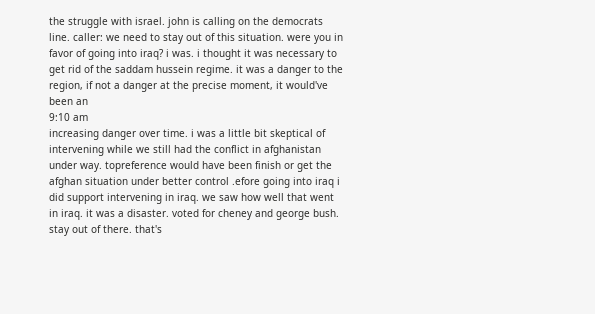the struggle with israel. john is calling on the democrats line. caller: we need to stay out of this situation. were you in favor of going into iraq? i was. i thought it was necessary to get rid of the saddam hussein regime. it was a danger to the region, if not a danger at the precise moment, it would've been an
9:10 am
increasing danger over time. i was a little bit skeptical of intervening while we still had the conflict in afghanistan under way. topreference would have been finish or get the afghan situation under better control .efore going into iraq i did support intervening in iraq. we saw how well that went in iraq. it was a disaster. voted for cheney and george bush. stay out of there. that's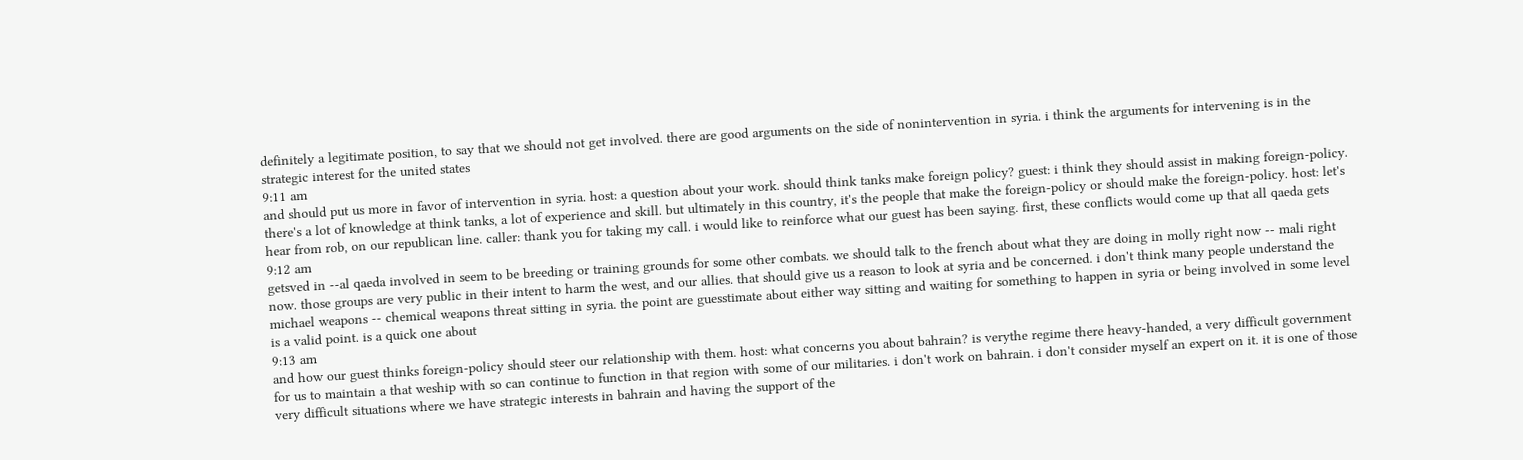definitely a legitimate position, to say that we should not get involved. there are good arguments on the side of nonintervention in syria. i think the arguments for intervening is in the strategic interest for the united states
9:11 am
and should put us more in favor of intervention in syria. host: a question about your work. should think tanks make foreign policy? guest: i think they should assist in making foreign-policy. there's a lot of knowledge at think tanks, a lot of experience and skill. but ultimately in this country, it's the people that make the foreign-policy or should make the foreign-policy. host: let's hear from rob, on our republican line. caller: thank you for taking my call. i would like to reinforce what our guest has been saying. first, these conflicts would come up that all qaeda gets
9:12 am
getsved in --al qaeda involved in seem to be breeding or training grounds for some other combats. we should talk to the french about what they are doing in molly right now -- mali right now. those groups are very public in their intent to harm the west, and our allies. that should give us a reason to look at syria and be concerned. i don't think many people understand the michael weapons -- chemical weapons threat sitting in syria. the point are guesstimate about either way sitting and waiting for something to happen in syria or being involved in some level is a valid point. is a quick one about
9:13 am
and how our guest thinks foreign-policy should steer our relationship with them. host: what concerns you about bahrain? is verythe regime there heavy-handed, a very difficult government for us to maintain a that weship with so can continue to function in that region with some of our militaries. i don't work on bahrain. i don't consider myself an expert on it. it is one of those very difficult situations where we have strategic interests in bahrain and having the support of the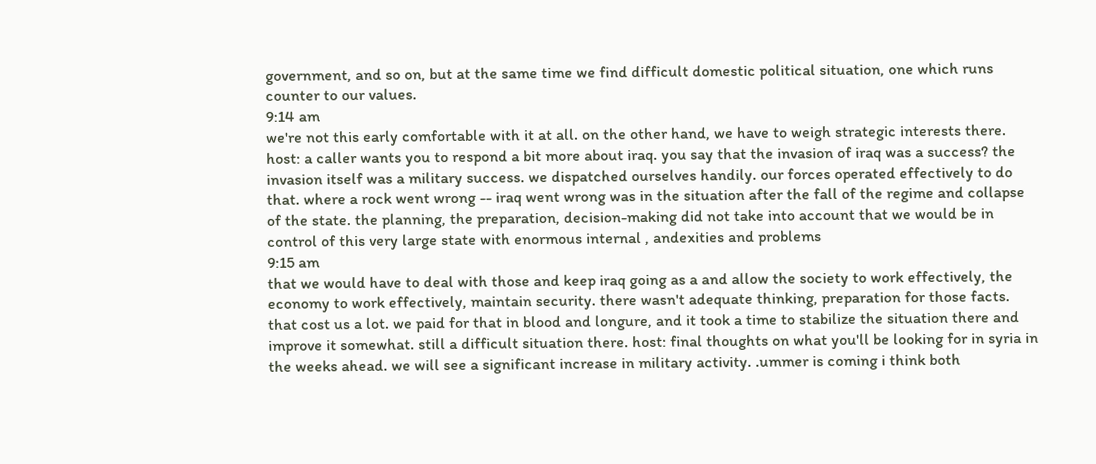government, and so on, but at the same time we find difficult domestic political situation, one which runs counter to our values.
9:14 am
we're not this early comfortable with it at all. on the other hand, we have to weigh strategic interests there. host: a caller wants you to respond a bit more about iraq. you say that the invasion of iraq was a success? the invasion itself was a military success. we dispatched ourselves handily. our forces operated effectively to do that. where a rock went wrong -- iraq went wrong was in the situation after the fall of the regime and collapse of the state. the planning, the preparation, decision-making did not take into account that we would be in control of this very large state with enormous internal , andexities and problems
9:15 am
that we would have to deal with those and keep iraq going as a and allow the society to work effectively, the economy to work effectively, maintain security. there wasn't adequate thinking, preparation for those facts. that cost us a lot. we paid for that in blood and longure, and it took a time to stabilize the situation there and improve it somewhat. still a difficult situation there. host: final thoughts on what you'll be looking for in syria in the weeks ahead. we will see a significant increase in military activity. .ummer is coming i think both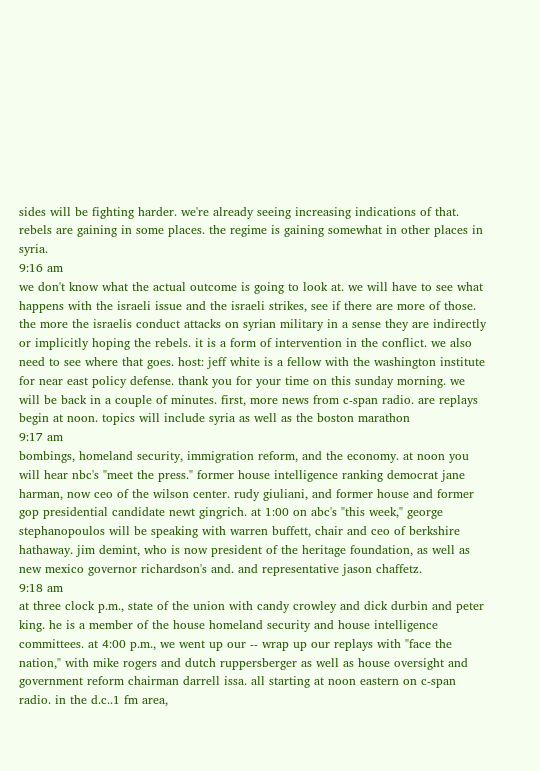sides will be fighting harder. we're already seeing increasing indications of that. rebels are gaining in some places. the regime is gaining somewhat in other places in syria.
9:16 am
we don't know what the actual outcome is going to look at. we will have to see what happens with the israeli issue and the israeli strikes, see if there are more of those. the more the israelis conduct attacks on syrian military in a sense they are indirectly or implicitly hoping the rebels. it is a form of intervention in the conflict. we also need to see where that goes. host: jeff white is a fellow with the washington institute for near east policy defense. thank you for your time on this sunday morning. we will be back in a couple of minutes. first, more news from c-span radio. are replays begin at noon. topics will include syria as well as the boston marathon
9:17 am
bombings, homeland security, immigration reform, and the economy. at noon you will hear nbc's "meet the press." former house intelligence ranking democrat jane harman, now ceo of the wilson center. rudy giuliani, and former house and former gop presidential candidate newt gingrich. at 1:00 on abc's "this week," george stephanopoulos will be speaking with warren buffett, chair and ceo of berkshire hathaway. jim demint, who is now president of the heritage foundation, as well as new mexico governor richardson's and. and representative jason chaffetz.
9:18 am
at three clock p.m., state of the union with candy crowley and dick durbin and peter king. he is a member of the house homeland security and house intelligence committees. at 4:00 p.m., we went up our -- wrap up our replays with "face the nation," with mike rogers and dutch ruppersberger as well as house oversight and government reform chairman darrell issa. all starting at noon eastern on c-span radio. in the d.c..1 fm area,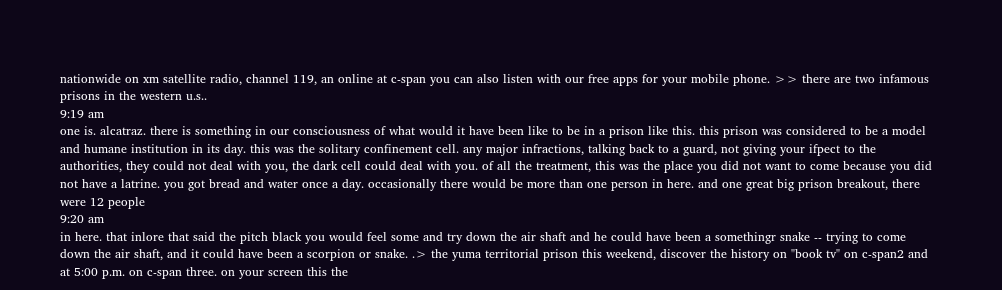nationwide on xm satellite radio, channel 119, an online at c-span you can also listen with our free apps for your mobile phone. >> there are two infamous prisons in the western u.s..
9:19 am
one is. alcatraz. there is something in our consciousness of what would it have been like to be in a prison like this. this prison was considered to be a model and humane institution in its day. this was the solitary confinement cell. any major infractions, talking back to a guard, not giving your ifpect to the authorities, they could not deal with you, the dark cell could deal with you. of all the treatment, this was the place you did not want to come because you did not have a latrine. you got bread and water once a day. occasionally there would be more than one person in here. and one great big prison breakout, there were 12 people
9:20 am
in here. that inlore that said the pitch black you would feel some and try down the air shaft and he could have been a somethingr snake -- trying to come down the air shaft, and it could have been a scorpion or snake. .> the yuma territorial prison this weekend, discover the history on "book tv" on c-span2 and at 5:00 p.m. on c-span three. on your screen this the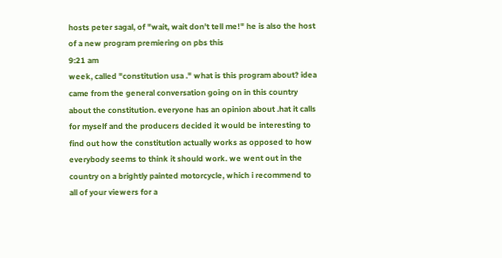hosts peter sagal, of "wait, wait don't tell me!" he is also the host of a new program premiering on pbs this
9:21 am
week, called "constitution usa ." what is this program about? idea came from the general conversation going on in this country about the constitution. everyone has an opinion about .hat it calls for myself and the producers decided it would be interesting to find out how the constitution actually works as opposed to how everybody seems to think it should work. we went out in the country on a brightly painted motorcycle, which i recommend to all of your viewers for a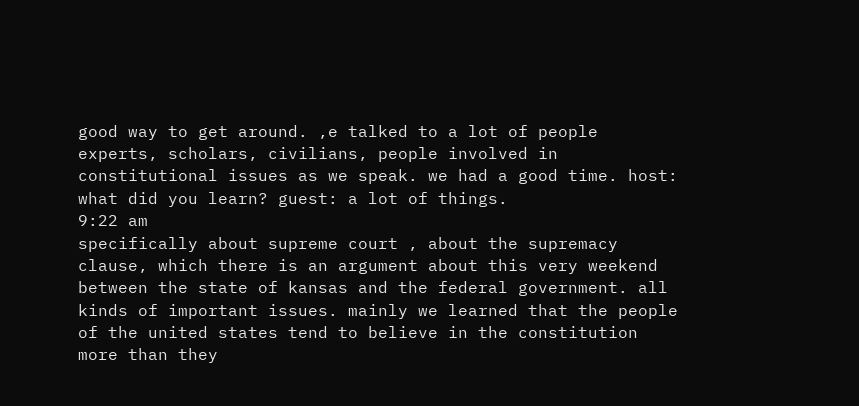good way to get around. ,e talked to a lot of people experts, scholars, civilians, people involved in constitutional issues as we speak. we had a good time. host: what did you learn? guest: a lot of things.
9:22 am
specifically about supreme court , about the supremacy clause, which there is an argument about this very weekend between the state of kansas and the federal government. all kinds of important issues. mainly we learned that the people of the united states tend to believe in the constitution more than they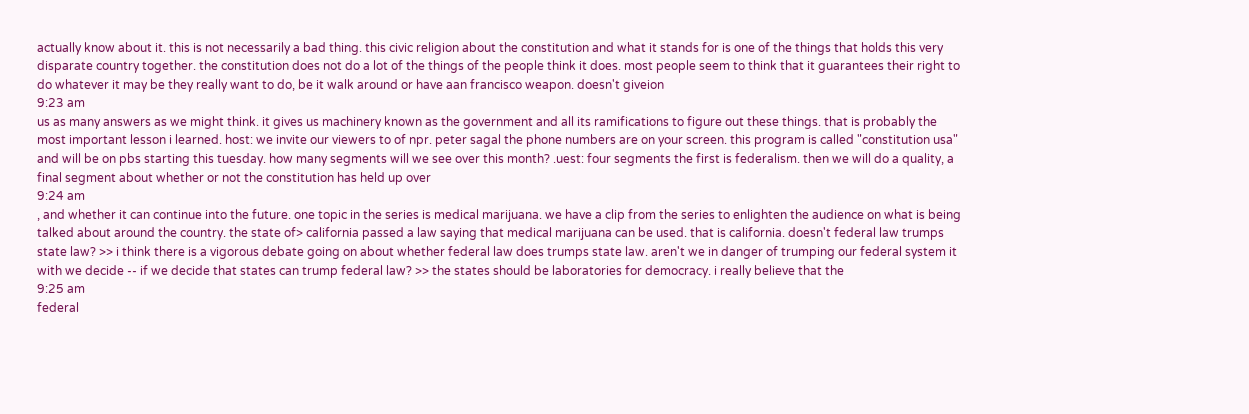actually know about it. this is not necessarily a bad thing. this civic religion about the constitution and what it stands for is one of the things that holds this very disparate country together. the constitution does not do a lot of the things of the people think it does. most people seem to think that it guarantees their right to do whatever it may be they really want to do, be it walk around or have aan francisco weapon. doesn't giveion
9:23 am
us as many answers as we might think. it gives us machinery known as the government and all its ramifications to figure out these things. that is probably the most important lesson i learned. host: we invite our viewers to of npr. peter sagal the phone numbers are on your screen. this program is called "constitution usa" and will be on pbs starting this tuesday. how many segments will we see over this month? .uest: four segments the first is federalism. then we will do a quality, a final segment about whether or not the constitution has held up over
9:24 am
, and whether it can continue into the future. one topic in the series is medical marijuana. we have a clip from the series to enlighten the audience on what is being talked about around the country. the state of> california passed a law saying that medical marijuana can be used. that is california. doesn't federal law trumps state law? >> i think there is a vigorous debate going on about whether federal law does trumps state law. aren't we in danger of trumping our federal system it with we decide -- if we decide that states can trump federal law? >> the states should be laboratories for democracy. i really believe that the
9:25 am
federal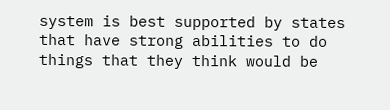system is best supported by states that have strong abilities to do things that they think would be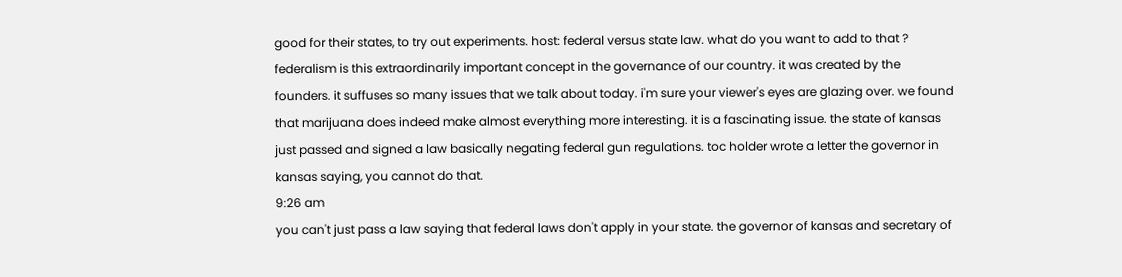good for their states, to try out experiments. host: federal versus state law. what do you want to add to that ? federalism is this extraordinarily important concept in the governance of our country. it was created by the founders. it suffuses so many issues that we talk about today. i'm sure your viewer's eyes are glazing over. we found that marijuana does indeed make almost everything more interesting. it is a fascinating issue. the state of kansas just passed and signed a law basically negating federal gun regulations. toc holder wrote a letter the governor in kansas saying, you cannot do that.
9:26 am
you can't just pass a law saying that federal laws don't apply in your state. the governor of kansas and secretary of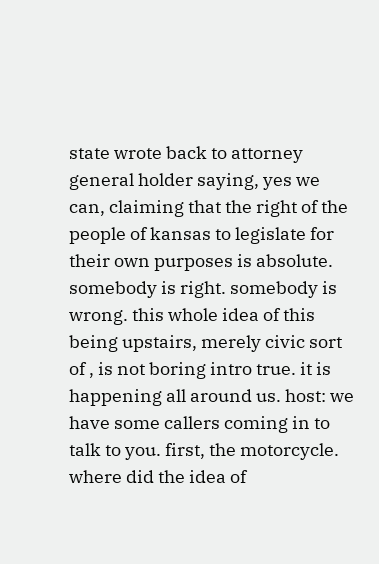state wrote back to attorney general holder saying, yes we can, claiming that the right of the people of kansas to legislate for their own purposes is absolute. somebody is right. somebody is wrong. this whole idea of this being upstairs, merely civic sort of , is not boring intro true. it is happening all around us. host: we have some callers coming in to talk to you. first, the motorcycle. where did the idea of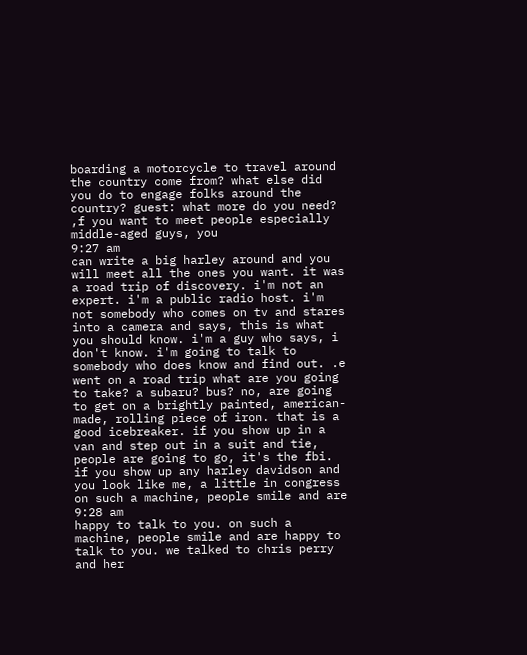boarding a motorcycle to travel around the country come from? what else did you do to engage folks around the country? guest: what more do you need? ,f you want to meet people especially middle-aged guys, you
9:27 am
can write a big harley around and you will meet all the ones you want. it was a road trip of discovery. i'm not an expert. i'm a public radio host. i'm not somebody who comes on tv and stares into a camera and says, this is what you should know. i'm a guy who says, i don't know. i'm going to talk to somebody who does know and find out. .e went on a road trip what are you going to take? a subaru? bus? no, are going to get on a brightly painted, american-made, rolling piece of iron. that is a good icebreaker. if you show up in a van and step out in a suit and tie, people are going to go, it's the fbi. if you show up any harley davidson and you look like me, a little in congress on such a machine, people smile and are
9:28 am
happy to talk to you. on such a machine, people smile and are happy to talk to you. we talked to chris perry and her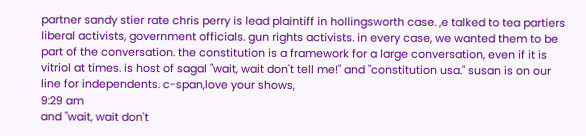partner sandy stier rate chris perry is lead plaintiff in hollingsworth case. ,e talked to tea partiers liberal activists, government officials. gun rights activists. in every case, we wanted them to be part of the conversation. the constitution is a framework for a large conversation, even if it is vitriol at times. is host of sagal "wait, wait don't tell me!" and "constitution usa." susan is on our line for independents. c-span,love your shows,
9:29 am
and "wait, wait don't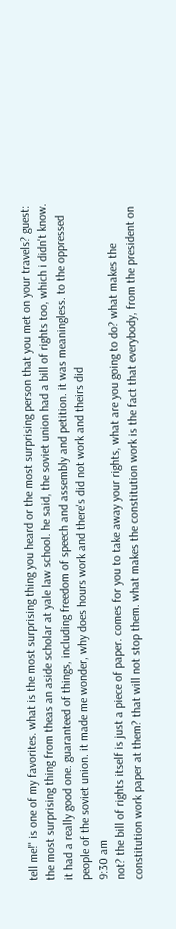tell me!" is one of my favorites. what is the most surprising thing you heard or the most surprising person that you met on your travels? guest: the most surprising thing from theas an aside scholar at yale law school. he said, the soviet union had a bill of rights too, which i didn't know. it had a really good one. guaranteed of things, including freedom of speech and assembly and petition. it was meaningless. to the oppressed people of the soviet union. it made me wonder, why does hours work and there's did not work and theirs did
9:30 am
not? the bill of rights itself is just a piece of paper. comes for you to take away your rights, what are you going to do? what makes the constitution work paper at them? that will not stop them. what makes the constitution work is the fact that everybody, from the president on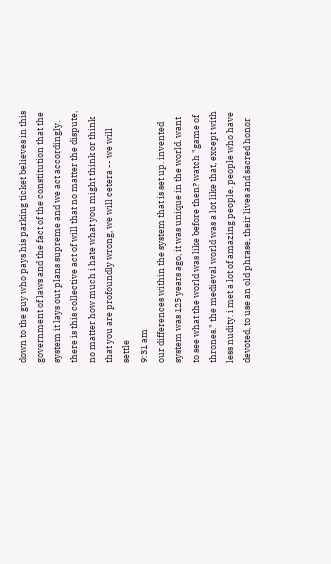down to the guy who pays his parking ticket believes in this government of laws and the fact of the constitution that the system it lays out plans supreme and we act accordingly. there is this collective act of will that no matter the dispute, no matter how much i hate what you might think or think that you are profoundly wrong, we will cetera -- we will settle
9:31 am
our differences within the system that is set up. invented system was 125 years ago, it was unique in the world. want to see what the world was like before then? watch "game of thrones." the medieval world was a lot like that, except with less nudity. i met a lot of amazing people. people who have devoted, to use an old phrase, their lives and sacred honor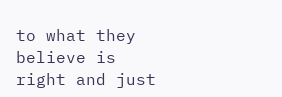to what they believe is right and just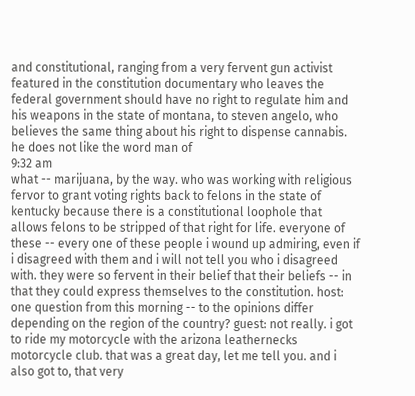and constitutional, ranging from a very fervent gun activist featured in the constitution documentary who leaves the federal government should have no right to regulate him and his weapons in the state of montana, to steven angelo, who believes the same thing about his right to dispense cannabis. he does not like the word man of
9:32 am
what -- marijuana, by the way. who was working with religious fervor to grant voting rights back to felons in the state of kentucky because there is a constitutional loophole that allows felons to be stripped of that right for life. everyone of these -- every one of these people i wound up admiring, even if i disagreed with them and i will not tell you who i disagreed with. they were so fervent in their belief that their beliefs -- in that they could express themselves to the constitution. host: one question from this morning -- to the opinions differ depending on the region of the country? guest: not really. i got to ride my motorcycle with the arizona leathernecks motorcycle club. that was a great day, let me tell you. and i also got to, that very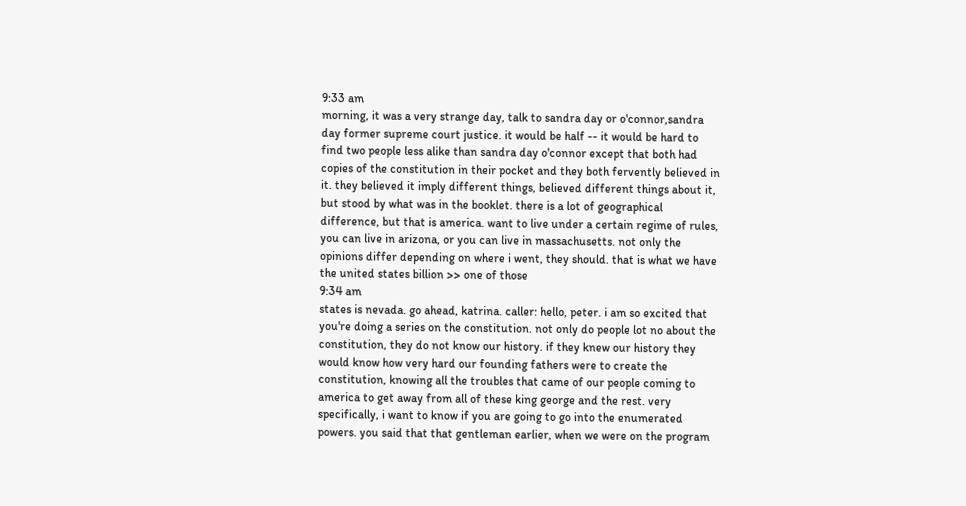9:33 am
morning, it was a very strange day, talk to sandra day or o'connor,sandra day former supreme court justice. it would be half -- it would be hard to find two people less alike than sandra day o'connor except that both had copies of the constitution in their pocket and they both fervently believed in it. they believed it imply different things, believed different things about it, but stood by what was in the booklet. there is a lot of geographical difference, but that is america. want to live under a certain regime of rules, you can live in arizona, or you can live in massachusetts. not only the opinions differ depending on where i went, they should. that is what we have the united states billion >> one of those
9:34 am
states is nevada. go ahead, katrina. caller: hello, peter. i am so excited that you're doing a series on the constitution. not only do people lot no about the constitution, they do not know our history. if they knew our history they would know how very hard our founding fathers were to create the constitution, knowing all the troubles that came of our people coming to america to get away from all of these king george and the rest. very specifically, i want to know if you are going to go into the enumerated powers. you said that that gentleman earlier, when we were on the program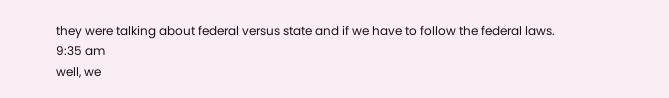they were talking about federal versus state and if we have to follow the federal laws.
9:35 am
well, we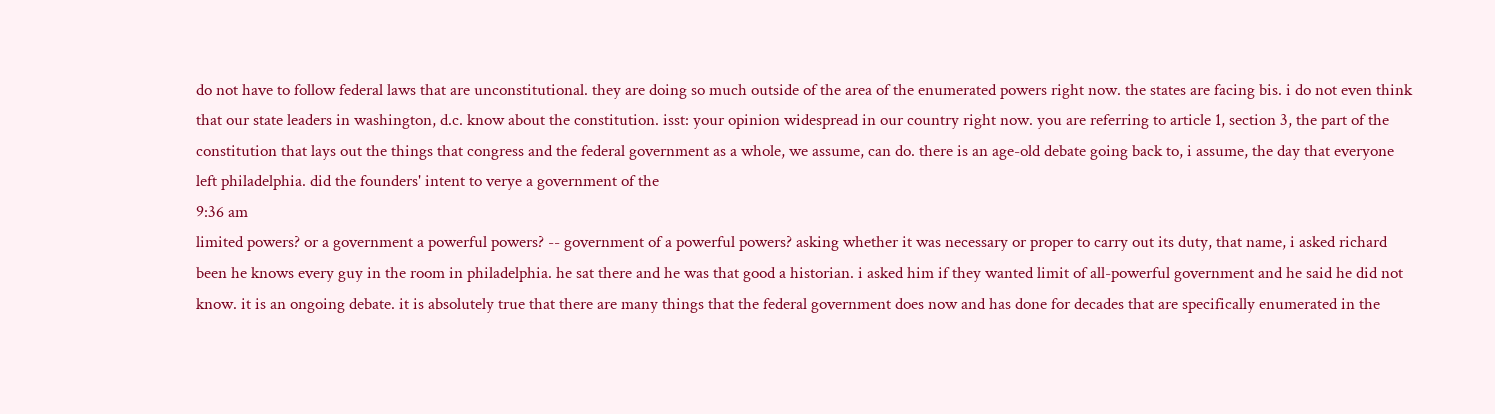do not have to follow federal laws that are unconstitutional. they are doing so much outside of the area of the enumerated powers right now. the states are facing bis. i do not even think that our state leaders in washington, d.c. know about the constitution. isst: your opinion widespread in our country right now. you are referring to article 1, section 3, the part of the constitution that lays out the things that congress and the federal government as a whole, we assume, can do. there is an age-old debate going back to, i assume, the day that everyone left philadelphia. did the founders' intent to verye a government of the
9:36 am
limited powers? or a government a powerful powers? -- government of a powerful powers? asking whether it was necessary or proper to carry out its duty, that name, i asked richard been he knows every guy in the room in philadelphia. he sat there and he was that good a historian. i asked him if they wanted limit of all-powerful government and he said he did not know. it is an ongoing debate. it is absolutely true that there are many things that the federal government does now and has done for decades that are specifically enumerated in the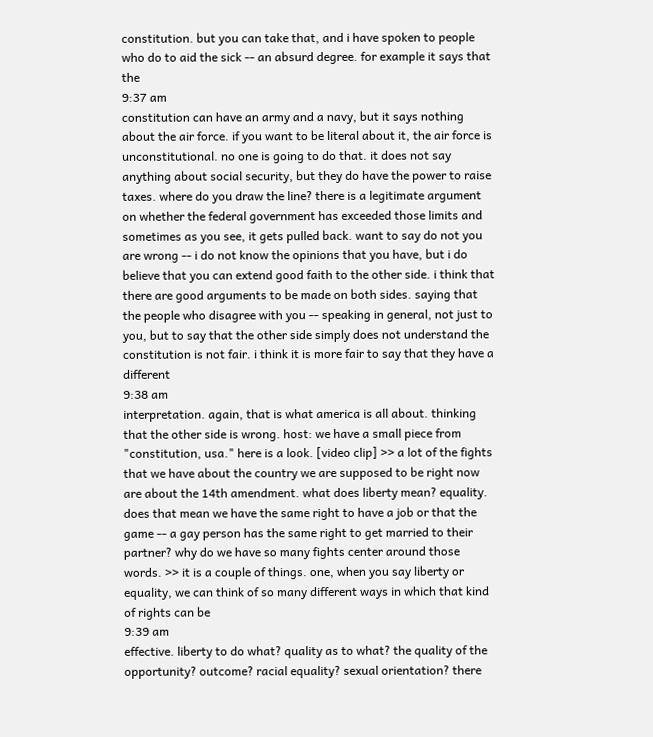constitution. but you can take that, and i have spoken to people who do to aid the sick -- an absurd degree. for example it says that the
9:37 am
constitution can have an army and a navy, but it says nothing about the air force. if you want to be literal about it, the air force is unconstitutional. no one is going to do that. it does not say anything about social security, but they do have the power to raise taxes. where do you draw the line? there is a legitimate argument on whether the federal government has exceeded those limits and sometimes as you see, it gets pulled back. want to say do not you are wrong -- i do not know the opinions that you have, but i do believe that you can extend good faith to the other side. i think that there are good arguments to be made on both sides. saying that the people who disagree with you -- speaking in general, not just to you, but to say that the other side simply does not understand the constitution is not fair. i think it is more fair to say that they have a different
9:38 am
interpretation. again, that is what america is all about. thinking that the other side is wrong. host: we have a small piece from "constitution, usa." here is a look. [video clip] >> a lot of the fights that we have about the country we are supposed to be right now are about the 14th amendment. what does liberty mean? equality. does that mean we have the same right to have a job or that the game -- a gay person has the same right to get married to their partner? why do we have so many fights center around those words. >> it is a couple of things. one, when you say liberty or equality, we can think of so many different ways in which that kind of rights can be
9:39 am
effective. liberty to do what? quality as to what? the quality of the opportunity? outcome? racial equality? sexual orientation? there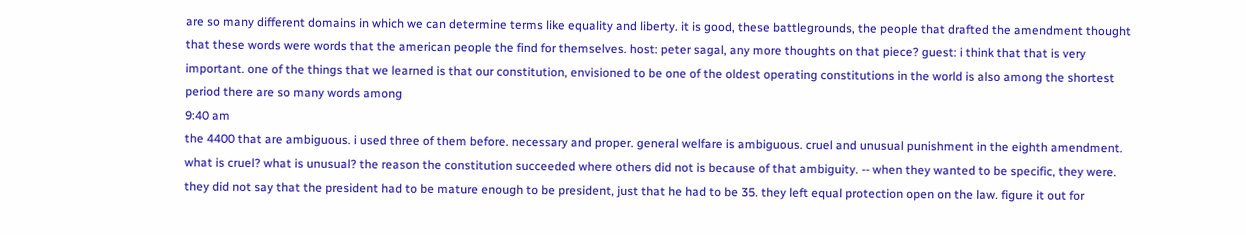are so many different domains in which we can determine terms like equality and liberty. it is good, these battlegrounds, the people that drafted the amendment thought that these words were words that the american people the find for themselves. host: peter sagal, any more thoughts on that piece? guest: i think that that is very important. one of the things that we learned is that our constitution, envisioned to be one of the oldest operating constitutions in the world is also among the shortest period there are so many words among
9:40 am
the 4400 that are ambiguous. i used three of them before. necessary and proper. general welfare is ambiguous. cruel and unusual punishment in the eighth amendment. what is cruel? what is unusual? the reason the constitution succeeded where others did not is because of that ambiguity. -- when they wanted to be specific, they were. they did not say that the president had to be mature enough to be president, just that he had to be 35. they left equal protection open on the law. figure it out for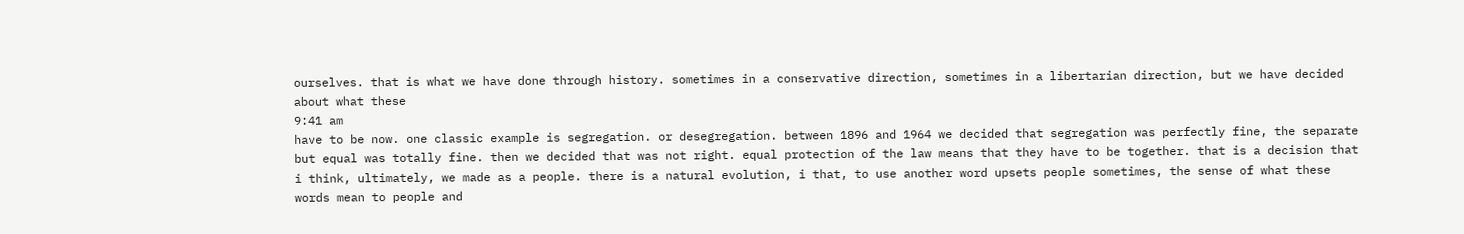ourselves. that is what we have done through history. sometimes in a conservative direction, sometimes in a libertarian direction, but we have decided about what these
9:41 am
have to be now. one classic example is segregation. or desegregation. between 1896 and 1964 we decided that segregation was perfectly fine, the separate but equal was totally fine. then we decided that was not right. equal protection of the law means that they have to be together. that is a decision that i think, ultimately, we made as a people. there is a natural evolution, i that, to use another word upsets people sometimes, the sense of what these words mean to people and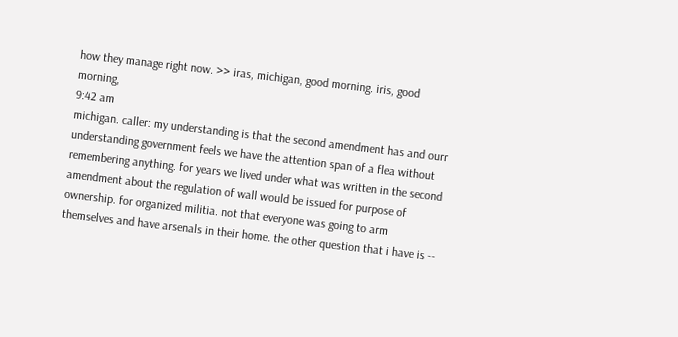how they manage right now. >> iras, michigan, good morning. iris, good morning,
9:42 am
michigan. caller: my understanding is that the second amendment has and ourr understanding government feels we have the attention span of a flea without remembering anything. for years we lived under what was written in the second amendment about the regulation of wall would be issued for purpose of ownership. for organized militia. not that everyone was going to arm themselves and have arsenals in their home. the other question that i have is --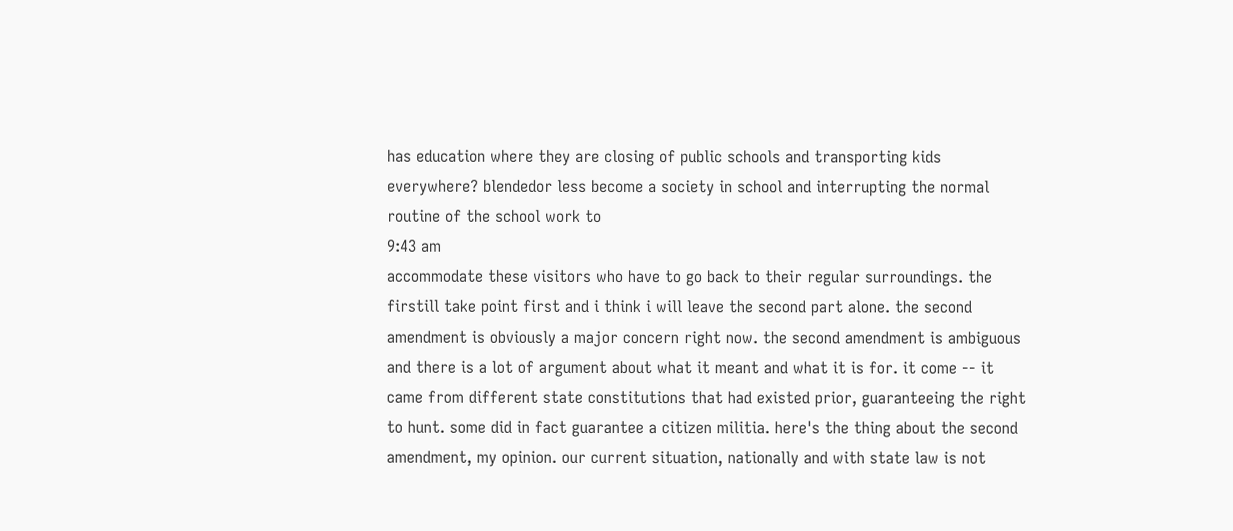has education where they are closing of public schools and transporting kids everywhere? blendedor less become a society in school and interrupting the normal routine of the school work to
9:43 am
accommodate these visitors who have to go back to their regular surroundings. the firstill take point first and i think i will leave the second part alone. the second amendment is obviously a major concern right now. the second amendment is ambiguous and there is a lot of argument about what it meant and what it is for. it come -- it came from different state constitutions that had existed prior, guaranteeing the right to hunt. some did in fact guarantee a citizen militia. here's the thing about the second amendment, my opinion. our current situation, nationally and with state law is not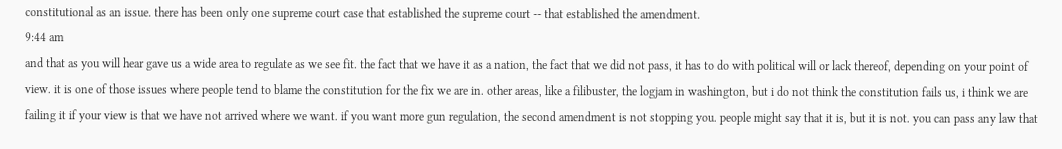constitutional as an issue. there has been only one supreme court case that established the supreme court -- that established the amendment.
9:44 am
and that as you will hear gave us a wide area to regulate as we see fit. the fact that we have it as a nation, the fact that we did not pass, it has to do with political will or lack thereof, depending on your point of view. it is one of those issues where people tend to blame the constitution for the fix we are in. other areas, like a filibuster, the logjam in washington, but i do not think the constitution fails us, i think we are failing it if your view is that we have not arrived where we want. if you want more gun regulation, the second amendment is not stopping you. people might say that it is, but it is not. you can pass any law that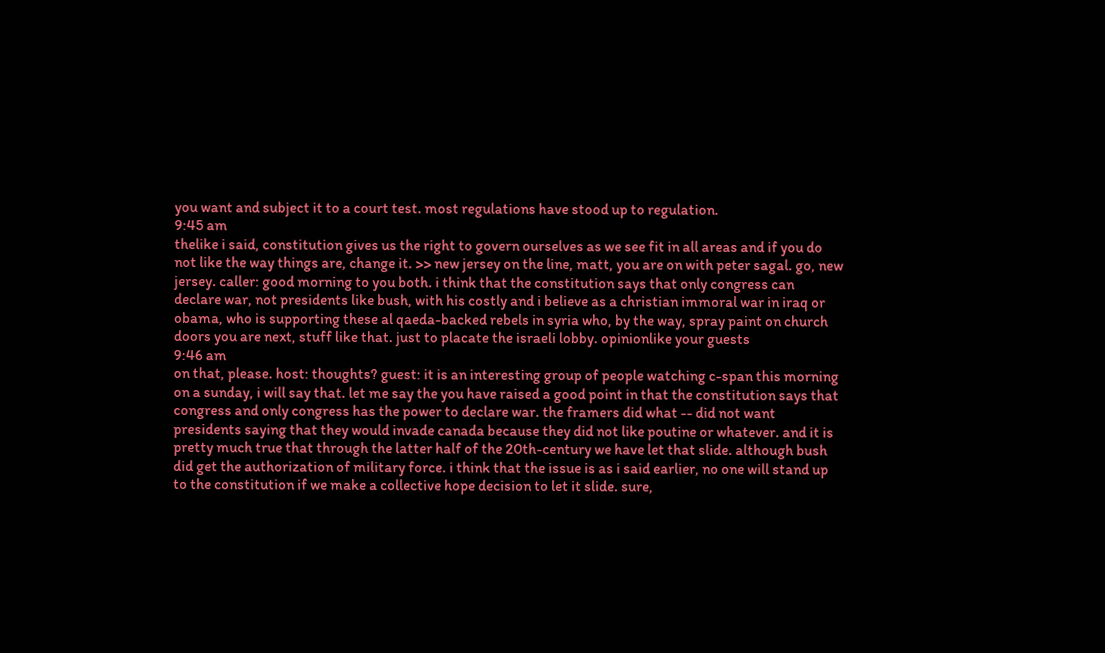you want and subject it to a court test. most regulations have stood up to regulation.
9:45 am
thelike i said, constitution gives us the right to govern ourselves as we see fit in all areas and if you do not like the way things are, change it. >> new jersey on the line, matt, you are on with peter sagal. go, new jersey. caller: good morning to you both. i think that the constitution says that only congress can declare war, not presidents like bush, with his costly and i believe as a christian immoral war in iraq or obama, who is supporting these al qaeda-backed rebels in syria who, by the way, spray paint on church doors you are next, stuff like that. just to placate the israeli lobby. opinionlike your guests
9:46 am
on that, please. host: thoughts? guest: it is an interesting group of people watching c-span this morning on a sunday, i will say that. let me say the you have raised a good point in that the constitution says that congress and only congress has the power to declare war. the framers did what -- did not want presidents saying that they would invade canada because they did not like poutine or whatever. and it is pretty much true that through the latter half of the 20th-century we have let that slide. although bush did get the authorization of military force. i think that the issue is as i said earlier, no one will stand up to the constitution if we make a collective hope decision to let it slide. sure,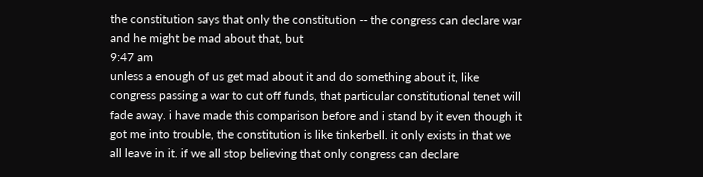the constitution says that only the constitution -- the congress can declare war and he might be mad about that, but
9:47 am
unless a enough of us get mad about it and do something about it, like congress passing a war to cut off funds, that particular constitutional tenet will fade away. i have made this comparison before and i stand by it even though it got me into trouble, the constitution is like tinkerbell. it only exists in that we all leave in it. if we all stop believing that only congress can declare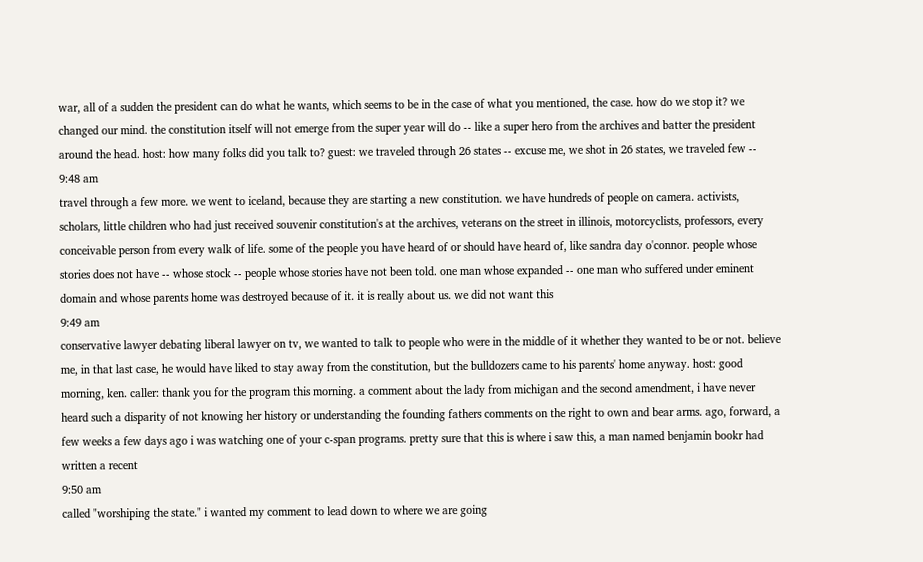war, all of a sudden the president can do what he wants, which seems to be in the case of what you mentioned, the case. how do we stop it? we changed our mind. the constitution itself will not emerge from the super year will do -- like a super hero from the archives and batter the president around the head. host: how many folks did you talk to? guest: we traveled through 26 states -- excuse me, we shot in 26 states, we traveled few --
9:48 am
travel through a few more. we went to iceland, because they are starting a new constitution. we have hundreds of people on camera. activists, scholars, little children who had just received souvenir constitution's at the archives, veterans on the street in illinois, motorcyclists, professors, every conceivable person from every walk of life. some of the people you have heard of or should have heard of, like sandra day o'connor. people whose stories does not have -- whose stock -- people whose stories have not been told. one man whose expanded -- one man who suffered under eminent domain and whose parents home was destroyed because of it. it is really about us. we did not want this
9:49 am
conservative lawyer debating liberal lawyer on tv, we wanted to talk to people who were in the middle of it whether they wanted to be or not. believe me, in that last case, he would have liked to stay away from the constitution, but the bulldozers came to his parents' home anyway. host: good morning, ken. caller: thank you for the program this morning. a comment about the lady from michigan and the second amendment, i have never heard such a disparity of not knowing her history or understanding the founding fathers comments on the right to own and bear arms. ago, forward, a few weeks a few days ago i was watching one of your c-span programs. pretty sure that this is where i saw this, a man named benjamin bookr had written a recent
9:50 am
called "worshiping the state." i wanted my comment to lead down to where we are going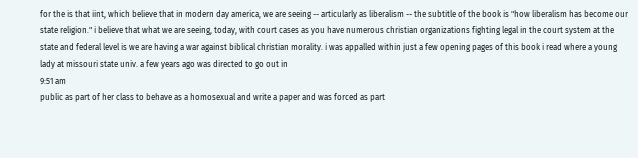for the is that iint, which believe that in modern day america, we are seeing -- articularly as liberalism -- the subtitle of the book is "how liberalism has become our state religion." i believe that what we are seeing, today, with court cases as you have numerous christian organizations fighting legal in the court system at the state and federal level is we are having a war against biblical christian morality. i was appalled within just a few opening pages of this book i read where a young lady at missouri state univ. a few years ago was directed to go out in
9:51 am
public as part of her class to behave as a homosexual and write a paper and was forced as part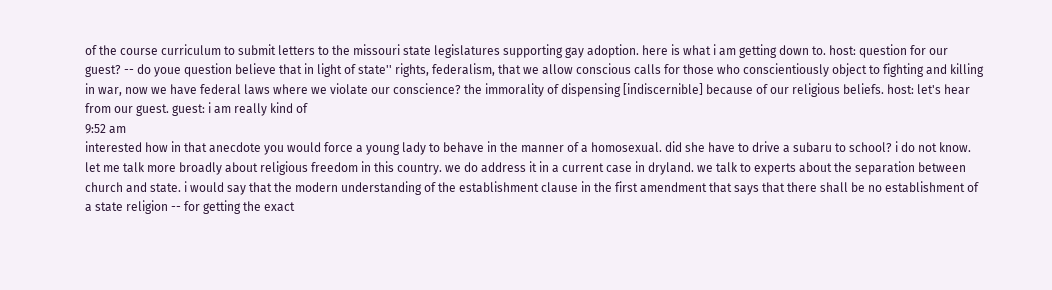of the course curriculum to submit letters to the missouri state legislatures supporting gay adoption. here is what i am getting down to. host: question for our guest? -- do youe question believe that in light of state'' rights, federalism, that we allow conscious calls for those who conscientiously object to fighting and killing in war, now we have federal laws where we violate our conscience? the immorality of dispensing [indiscernible] because of our religious beliefs. host: let's hear from our guest. guest: i am really kind of
9:52 am
interested how in that anecdote you would force a young lady to behave in the manner of a homosexual. did she have to drive a subaru to school? i do not know. let me talk more broadly about religious freedom in this country. we do address it in a current case in dryland. we talk to experts about the separation between church and state. i would say that the modern understanding of the establishment clause in the first amendment that says that there shall be no establishment of a state religion -- for getting the exact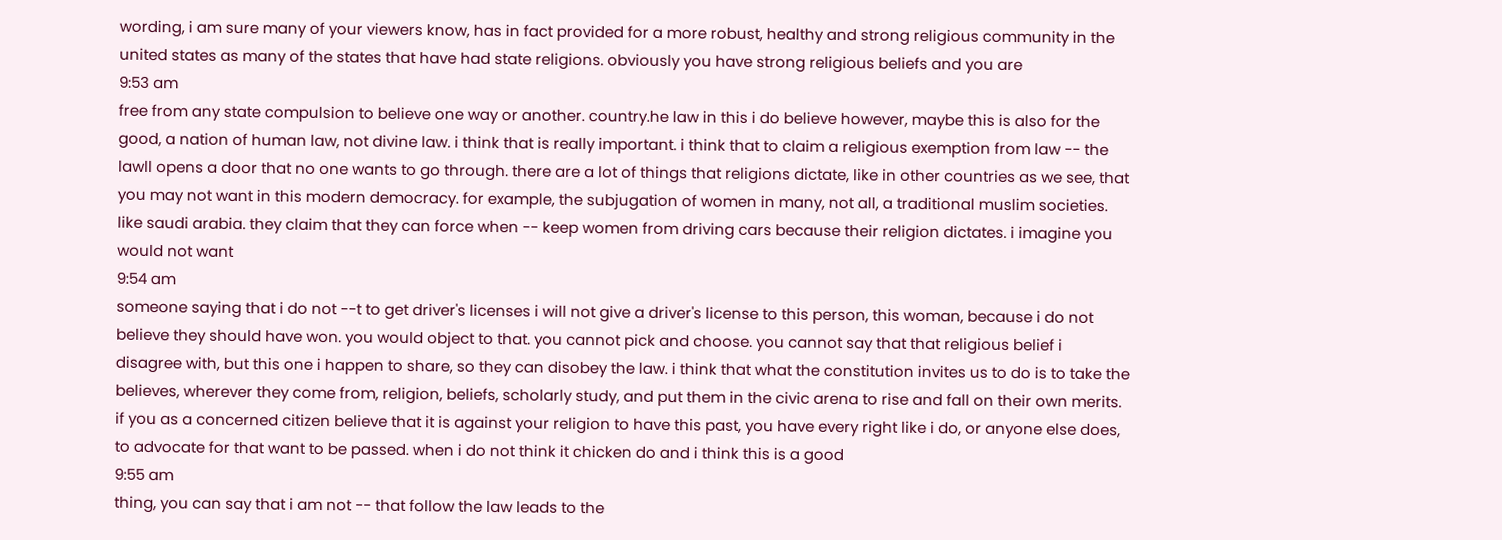wording, i am sure many of your viewers know, has in fact provided for a more robust, healthy and strong religious community in the united states as many of the states that have had state religions. obviously you have strong religious beliefs and you are
9:53 am
free from any state compulsion to believe one way or another. country.he law in this i do believe however, maybe this is also for the good, a nation of human law, not divine law. i think that is really important. i think that to claim a religious exemption from law -- the lawll opens a door that no one wants to go through. there are a lot of things that religions dictate, like in other countries as we see, that you may not want in this modern democracy. for example, the subjugation of women in many, not all, a traditional muslim societies. like saudi arabia. they claim that they can force when -- keep women from driving cars because their religion dictates. i imagine you would not want
9:54 am
someone saying that i do not --t to get driver's licenses i will not give a driver's license to this person, this woman, because i do not believe they should have won. you would object to that. you cannot pick and choose. you cannot say that that religious belief i disagree with, but this one i happen to share, so they can disobey the law. i think that what the constitution invites us to do is to take the believes, wherever they come from, religion, beliefs, scholarly study, and put them in the civic arena to rise and fall on their own merits. if you as a concerned citizen believe that it is against your religion to have this past, you have every right like i do, or anyone else does, to advocate for that want to be passed. when i do not think it chicken do and i think this is a good
9:55 am
thing, you can say that i am not -- that follow the law leads to the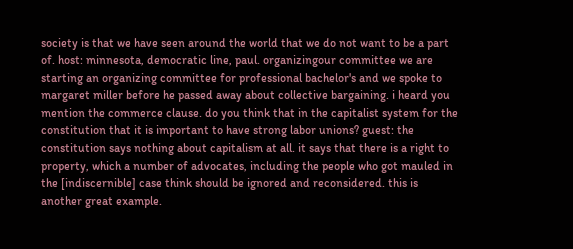society is that we have seen around the world that we do not want to be a part of. host: minnesota, democratic line, paul. organizingour committee we are starting an organizing committee for professional bachelor's and we spoke to margaret miller before he passed away about collective bargaining. i heard you mention the commerce clause. do you think that in the capitalist system for the constitution that it is important to have strong labor unions? guest: the constitution says nothing about capitalism at all. it says that there is a right to property, which a number of advocates, including the people who got mauled in the [indiscernible] case think should be ignored and reconsidered. this is another great example.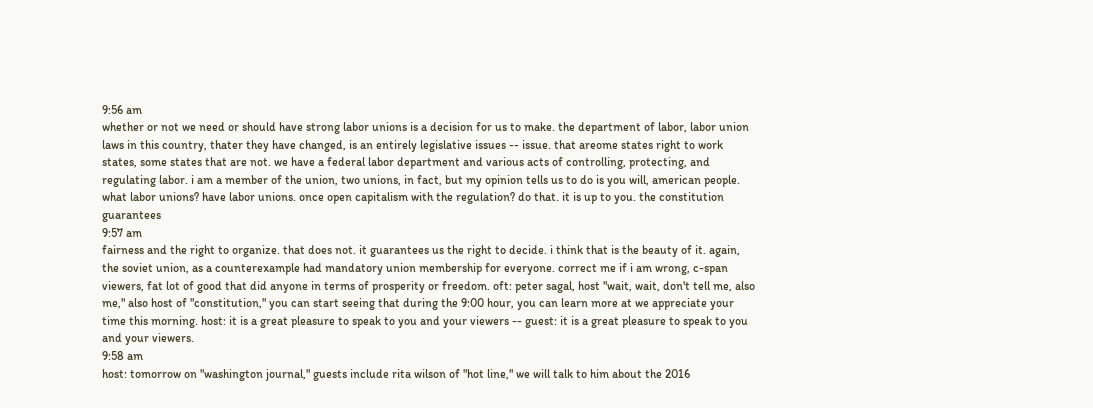9:56 am
whether or not we need or should have strong labor unions is a decision for us to make. the department of labor, labor union laws in this country, thater they have changed, is an entirely legislative issues -- issue. that areome states right to work states, some states that are not. we have a federal labor department and various acts of controlling, protecting, and regulating labor. i am a member of the union, two unions, in fact, but my opinion tells us to do is you will, american people. what labor unions? have labor unions. once open capitalism with the regulation? do that. it is up to you. the constitution guarantees
9:57 am
fairness and the right to organize. that does not. it guarantees us the right to decide. i think that is the beauty of it. again, the soviet union, as a counterexample had mandatory union membership for everyone. correct me if i am wrong, c-span viewers, fat lot of good that did anyone in terms of prosperity or freedom. oft: peter sagal, host "wait, wait, don't tell me, also me," also host of "constitution," you can start seeing that during the 9:00 hour, you can learn more at we appreciate your time this morning. host: it is a great pleasure to speak to you and your viewers -- guest: it is a great pleasure to speak to you and your viewers.
9:58 am
host: tomorrow on "washington journal," guests include rita wilson of "hot line," we will talk to him about the 2016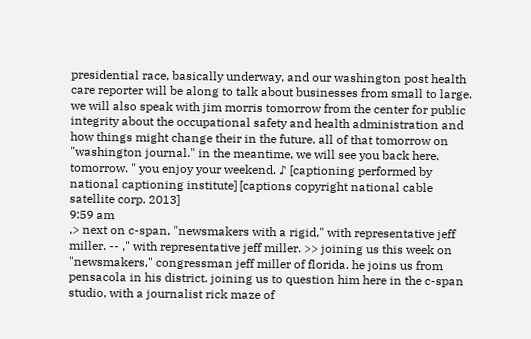presidential race, basically underway, and our washington post health care reporter will be along to talk about businesses from small to large. we will also speak with jim morris tomorrow from the center for public integrity about the occupational safety and health administration and how things might change their in the future. all of that tomorrow on "washington journal." in the meantime, we will see you back here. tomorrow. " you enjoy your weekend. ♪ [captioning performed by national captioning institute] [captions copyright national cable satellite corp. 2013]
9:59 am
,> next on c-span, "newsmakers with a rigid," with representative jeff miller. -- ," with representative jeff miller. >> joining us this week on "newsmakers," congressman jeff miller of florida. he joins us from pensacola in his district. joining us to question him here in the c-span studio, with a journalist rick maze of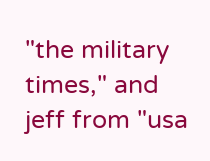"the military times," and jeff from "usa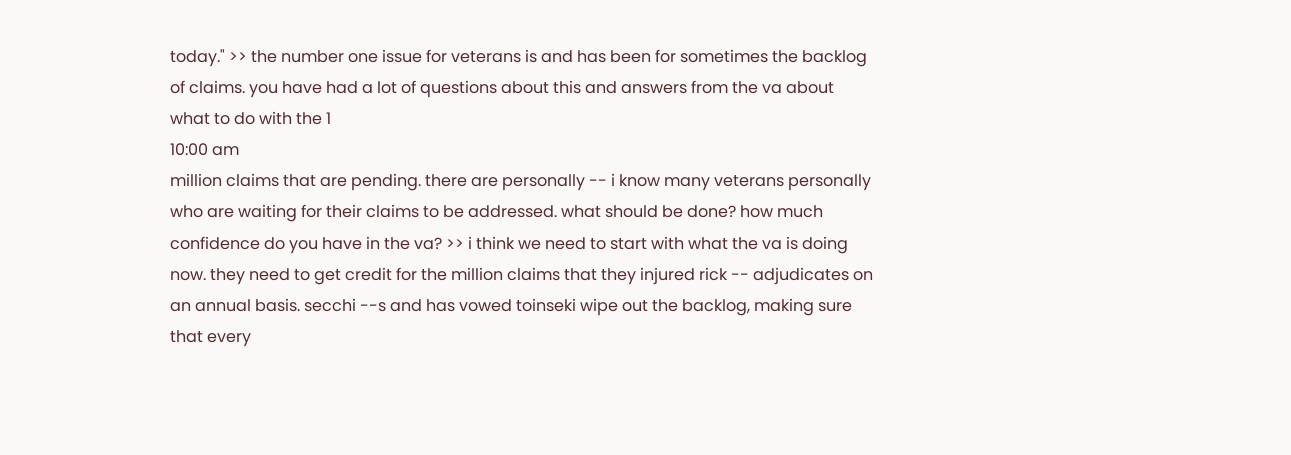today." >> the number one issue for veterans is and has been for sometimes the backlog of claims. you have had a lot of questions about this and answers from the va about what to do with the 1
10:00 am
million claims that are pending. there are personally -- i know many veterans personally who are waiting for their claims to be addressed. what should be done? how much confidence do you have in the va? >> i think we need to start with what the va is doing now. they need to get credit for the million claims that they injured rick -- adjudicates on an annual basis. secchi --s and has vowed toinseki wipe out the backlog, making sure that every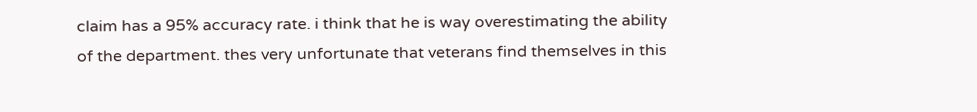claim has a 95% accuracy rate. i think that he is way overestimating the ability of the department. thes very unfortunate that veterans find themselves in this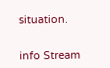situation.


info Stream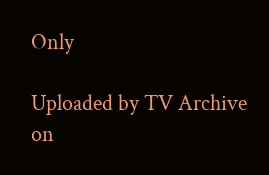Only

Uploaded by TV Archive on